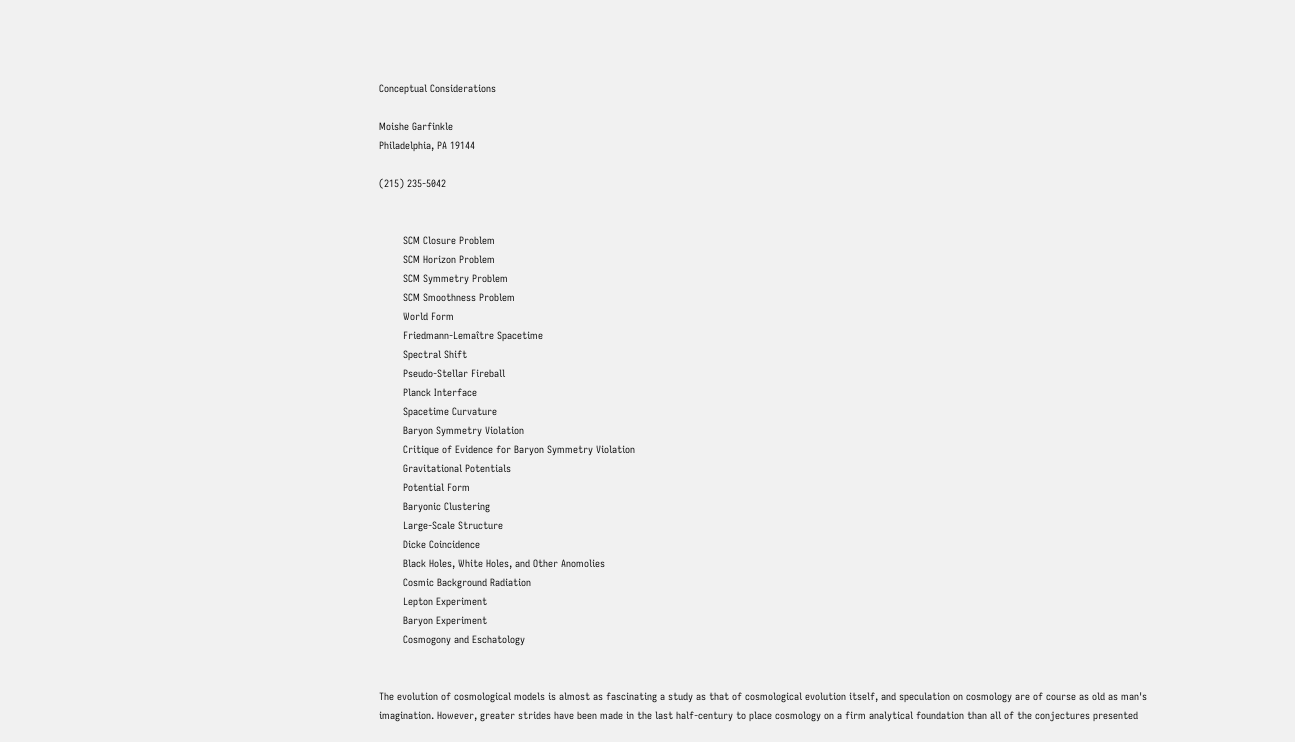Conceptual Considerations

Moishe Garfinkle
Philadelphia, PA 19144

(215) 235-5042


        SCM Closure Problem
        SCM Horizon Problem
        SCM Symmetry Problem
        SCM Smoothness Problem
        World Form
        Friedmann-Lemaître Spacetime
        Spectral Shift
        Pseudo-Stellar Fireball
        Planck Interface
        Spacetime Curvature
        Baryon Symmetry Violation
        Critique of Evidence for Baryon Symmetry Violation
        Gravitational Potentials
        Potential Form
        Baryonic Clustering
        Large-Scale Structure
        Dicke Coincidence
        Black Holes, White Holes, and Other Anomolies
        Cosmic Background Radiation
        Lepton Experiment
        Baryon Experiment
        Cosmogony and Eschatology


The evolution of cosmological models is almost as fascinating a study as that of cosmological evolution itself, and speculation on cosmology are of course as old as man's imagination. However, greater strides have been made in the last half-century to place cosmology on a firm analytical foundation than all of the conjectures presented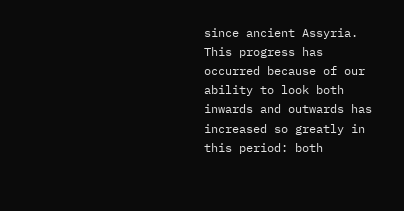since ancient Assyria. This progress has occurred because of our ability to look both inwards and outwards has increased so greatly in this period: both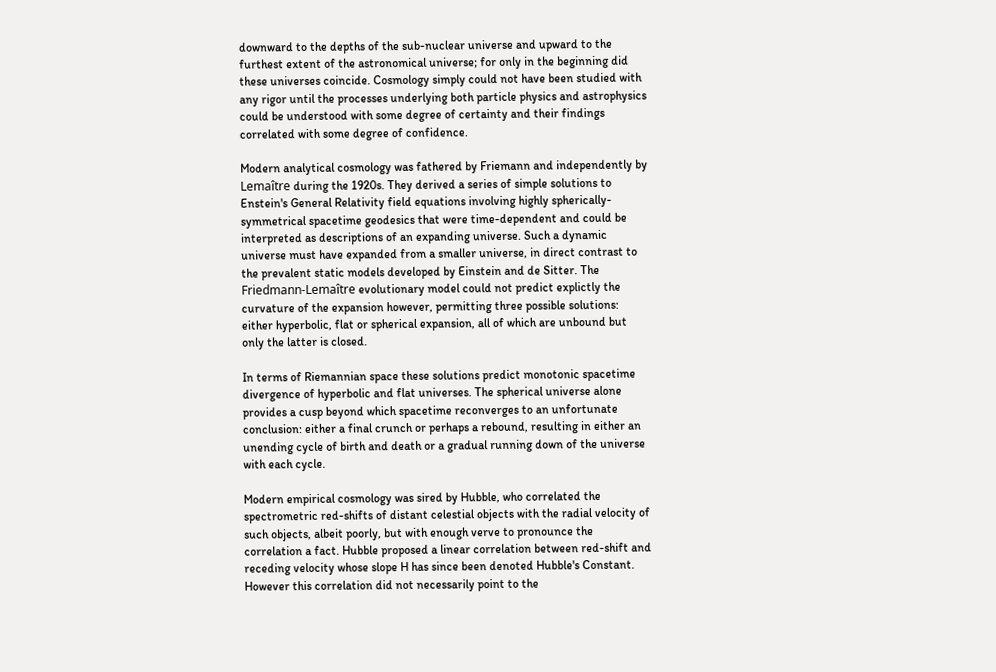downward to the depths of the sub-nuclear universe and upward to the furthest extent of the astronomical universe; for only in the beginning did these universes coincide. Cosmology simply could not have been studied with any rigor until the processes underlying both particle physics and astrophysics could be understood with some degree of certainty and their findings correlated with some degree of confidence.

Modern analytical cosmology was fathered by Friemann and independently by Lemaître during the 1920s. They derived a series of simple solutions to Enstein's General Relativity field equations involving highly spherically-symmetrical spacetime geodesics that were time-dependent and could be interpreted as descriptions of an expanding universe. Such a dynamic universe must have expanded from a smaller universe, in direct contrast to the prevalent static models developed by Einstein and de Sitter. The Friedmann-Lemaître evolutionary model could not predict explictly the curvature of the expansion however, permitting three possible solutions: either hyperbolic, flat or spherical expansion, all of which are unbound but only the latter is closed.

In terms of Riemannian space these solutions predict monotonic spacetime divergence of hyperbolic and flat universes. The spherical universe alone provides a cusp beyond which spacetime reconverges to an unfortunate conclusion: either a final crunch or perhaps a rebound, resulting in either an unending cycle of birth and death or a gradual running down of the universe with each cycle.

Modern empirical cosmology was sired by Hubble, who correlated the spectrometric red-shifts of distant celestial objects with the radial velocity of such objects, albeit poorly, but with enough verve to pronounce the correlation a fact. Hubble proposed a linear correlation between red-shift and receding velocity whose slope H has since been denoted Hubble's Constant. However this correlation did not necessarily point to the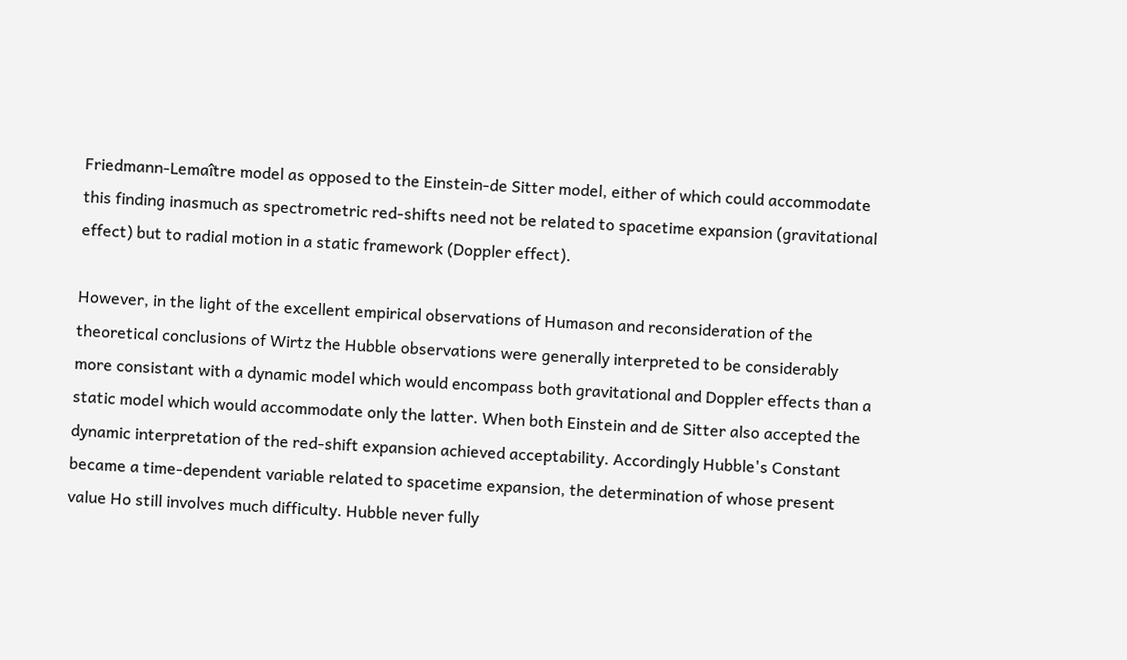Friedmann-Lemaître model as opposed to the Einstein-de Sitter model, either of which could accommodate this finding inasmuch as spectrometric red-shifts need not be related to spacetime expansion (gravitational effect) but to radial motion in a static framework (Doppler effect).

However, in the light of the excellent empirical observations of Humason and reconsideration of the theoretical conclusions of Wirtz the Hubble observations were generally interpreted to be considerably more consistant with a dynamic model which would encompass both gravitational and Doppler effects than a static model which would accommodate only the latter. When both Einstein and de Sitter also accepted the dynamic interpretation of the red-shift expansion achieved acceptability. Accordingly Hubble's Constant became a time-dependent variable related to spacetime expansion, the determination of whose present value Ho still involves much difficulty. Hubble never fully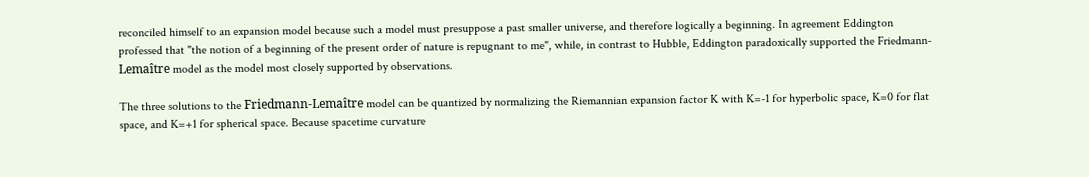reconciled himself to an expansion model because such a model must presuppose a past smaller universe, and therefore logically a beginning. In agreement Eddington professed that "the notion of a beginning of the present order of nature is repugnant to me", while, in contrast to Hubble, Eddington paradoxically supported the Friedmann-Lemaître model as the model most closely supported by observations.

The three solutions to the Friedmann-Lemaître model can be quantized by normalizing the Riemannian expansion factor K with K=-1 for hyperbolic space, K=0 for flat space, and K=+1 for spherical space. Because spacetime curvature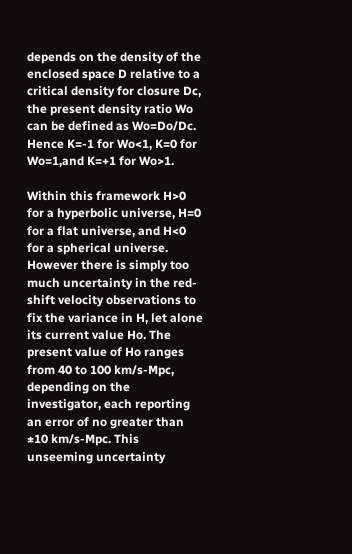depends on the density of the enclosed space D relative to a critical density for closure Dc, the present density ratio Wo can be defined as Wo=Do/Dc. Hence K=-1 for Wo<1, K=0 for Wo=1,and K=+1 for Wo>1.

Within this framework H>0 for a hyperbolic universe, H=0 for a flat universe, and H<0 for a spherical universe. However there is simply too much uncertainty in the red-shift velocity observations to fix the variance in H, let alone its current value Ho. The present value of Ho ranges from 40 to 100 km/s-Mpc, depending on the investigator, each reporting an error of no greater than ±10 km/s-Mpc. This unseeming uncertainty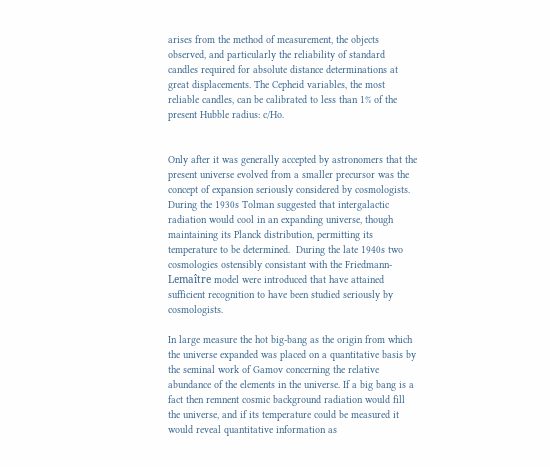arises from the method of measurement, the objects observed, and particularly the reliability of standard candles required for absolute distance determinations at great displacements. The Cepheid variables, the most reliable candles, can be calibrated to less than 1% of the present Hubble radius: c/Ho.


Only after it was generally accepted by astronomers that the present universe evolved from a smaller precursor was the concept of expansion seriously considered by cosmologists. During the 1930s Tolman suggested that intergalactic radiation would cool in an expanding universe, though maintaining its Planck distribution, permitting its temperature to be determined.  During the late 1940s two cosmologies ostensibly consistant with the Friedmann-Lemaître model were introduced that have attained sufficient recognition to have been studied seriously by cosmologists.

In large measure the hot big-bang as the origin from which the universe expanded was placed on a quantitative basis by the seminal work of Gamov concerning the relative abundance of the elements in the universe. If a big bang is a fact then remnent cosmic background radiation would fill the universe, and if its temperature could be measured it would reveal quantitative information as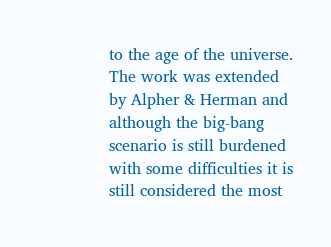to the age of the universe.  The work was extended by Alpher & Herman and although the big-bang scenario is still burdened with some difficulties it is still considered the most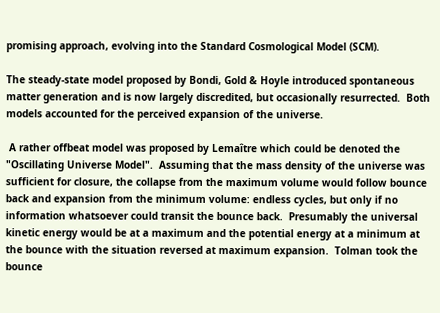promising approach, evolving into the Standard Cosmological Model (SCM).

The steady-state model proposed by Bondi, Gold & Hoyle introduced spontaneous matter generation and is now largely discredited, but occasionally resurrected.  Both models accounted for the perceived expansion of the universe.

 A rather offbeat model was proposed by Lemaître which could be denoted the "Oscillating Universe Model".  Assuming that the mass density of the universe was sufficient for closure, the collapse from the maximum volume would follow bounce back and expansion from the minimum volume: endless cycles, but only if no information whatsoever could transit the bounce back.  Presumably the universal kinetic energy would be at a maximum and the potential energy at a minimum at the bounce with the situation reversed at maximum expansion.  Tolman took the bounce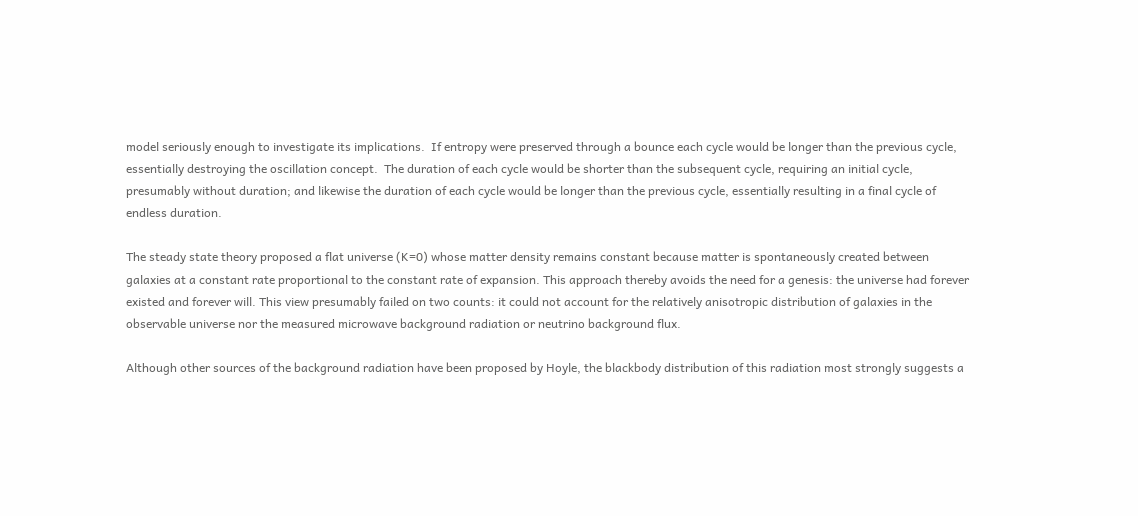model seriously enough to investigate its implications.  If entropy were preserved through a bounce each cycle would be longer than the previous cycle, essentially destroying the oscillation concept.  The duration of each cycle would be shorter than the subsequent cycle, requiring an initial cycle, presumably without duration; and likewise the duration of each cycle would be longer than the previous cycle, essentially resulting in a final cycle of endless duration.

The steady state theory proposed a flat universe (K=0) whose matter density remains constant because matter is spontaneously created between galaxies at a constant rate proportional to the constant rate of expansion. This approach thereby avoids the need for a genesis: the universe had forever existed and forever will. This view presumably failed on two counts: it could not account for the relatively anisotropic distribution of galaxies in the observable universe nor the measured microwave background radiation or neutrino background flux.

Although other sources of the background radiation have been proposed by Hoyle, the blackbody distribution of this radiation most strongly suggests a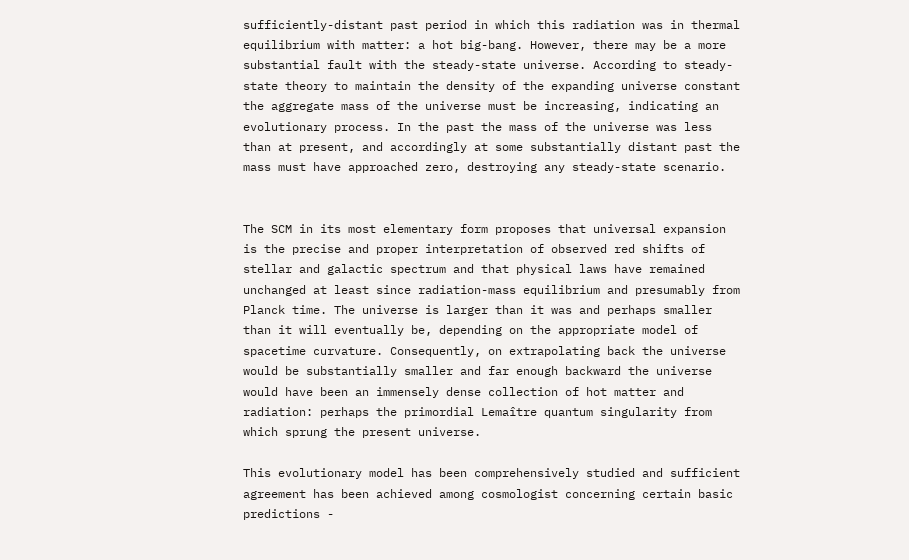sufficiently-distant past period in which this radiation was in thermal equilibrium with matter: a hot big-bang. However, there may be a more substantial fault with the steady-state universe. According to steady-state theory to maintain the density of the expanding universe constant the aggregate mass of the universe must be increasing, indicating an evolutionary process. In the past the mass of the universe was less than at present, and accordingly at some substantially distant past the mass must have approached zero, destroying any steady-state scenario.


The SCM in its most elementary form proposes that universal expansion is the precise and proper interpretation of observed red shifts of stellar and galactic spectrum and that physical laws have remained unchanged at least since radiation-mass equilibrium and presumably from Planck time. The universe is larger than it was and perhaps smaller than it will eventually be, depending on the appropriate model of spacetime curvature. Consequently, on extrapolating back the universe would be substantially smaller and far enough backward the universe would have been an immensely dense collection of hot matter and radiation: perhaps the primordial Lemaître quantum singularity from which sprung the present universe.

This evolutionary model has been comprehensively studied and sufficient agreement has been achieved among cosmologist concerning certain basic predictions -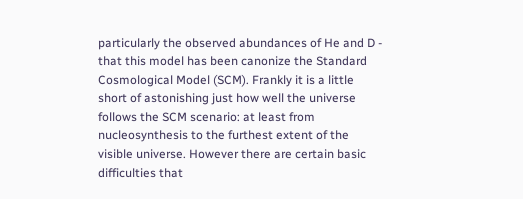particularly the observed abundances of He and D - that this model has been canonize the Standard Cosmological Model (SCM). Frankly it is a little short of astonishing just how well the universe follows the SCM scenario: at least from nucleosynthesis to the furthest extent of the visible universe. However there are certain basic difficulties that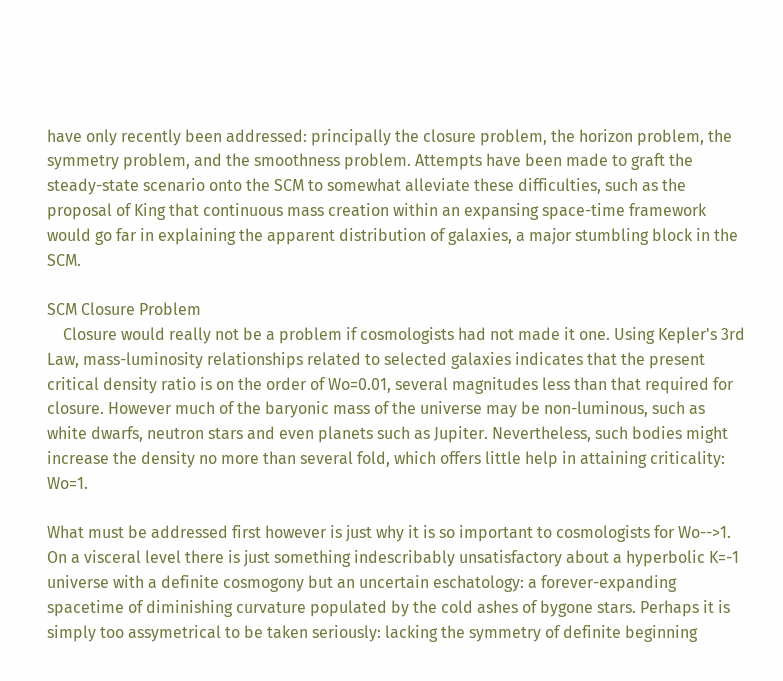have only recently been addressed: principally the closure problem, the horizon problem, the symmetry problem, and the smoothness problem. Attempts have been made to graft the steady-state scenario onto the SCM to somewhat alleviate these difficulties, such as the proposal of King that continuous mass creation within an expansing space-time framework would go far in explaining the apparent distribution of galaxies, a major stumbling block in the SCM.

SCM Closure Problem
    Closure would really not be a problem if cosmologists had not made it one. Using Kepler's 3rd Law, mass-luminosity relationships related to selected galaxies indicates that the present critical density ratio is on the order of Wo=0.01, several magnitudes less than that required for closure. However much of the baryonic mass of the universe may be non-luminous, such as white dwarfs, neutron stars and even planets such as Jupiter. Nevertheless, such bodies might increase the density no more than several fold, which offers little help in attaining criticality: Wo=1.

What must be addressed first however is just why it is so important to cosmologists for Wo-->1. On a visceral level there is just something indescribably unsatisfactory about a hyperbolic K=-1 universe with a definite cosmogony but an uncertain eschatology: a forever-expanding spacetime of diminishing curvature populated by the cold ashes of bygone stars. Perhaps it is simply too assymetrical to be taken seriously: lacking the symmetry of definite beginning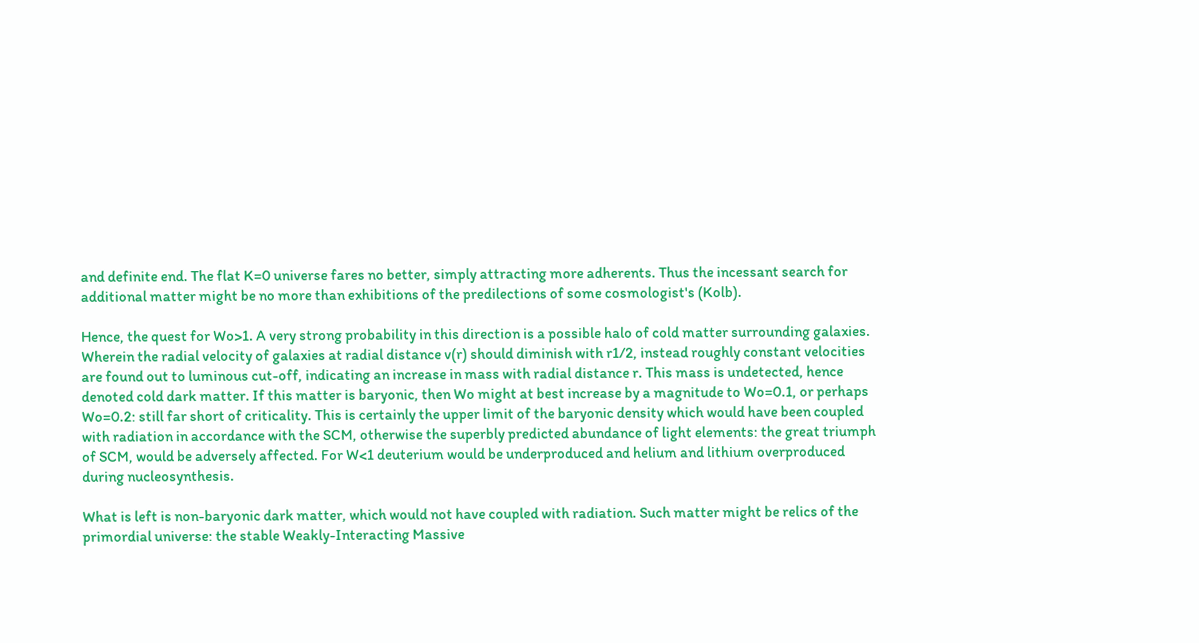and definite end. The flat K=0 universe fares no better, simply attracting more adherents. Thus the incessant search for additional matter might be no more than exhibitions of the predilections of some cosmologist's (Kolb).

Hence, the quest for Wo>1. A very strong probability in this direction is a possible halo of cold matter surrounding galaxies. Wherein the radial velocity of galaxies at radial distance v(r) should diminish with r1/2, instead roughly constant velocities are found out to luminous cut-off, indicating an increase in mass with radial distance r. This mass is undetected, hence denoted cold dark matter. If this matter is baryonic, then Wo might at best increase by a magnitude to Wo=0.1, or perhaps Wo=0.2: still far short of criticality. This is certainly the upper limit of the baryonic density which would have been coupled with radiation in accordance with the SCM, otherwise the superbly predicted abundance of light elements: the great triumph of SCM, would be adversely affected. For W<1 deuterium would be underproduced and helium and lithium overproduced during nucleosynthesis.

What is left is non-baryonic dark matter, which would not have coupled with radiation. Such matter might be relics of the primordial universe: the stable Weakly-Interacting Massive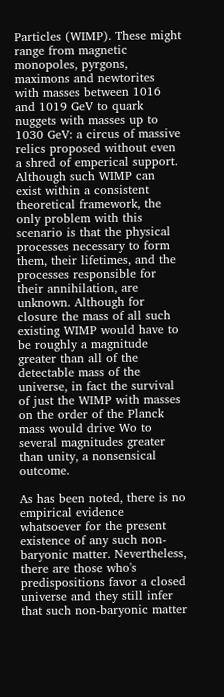Particles (WIMP). These might range from magnetic monopoles, pyrgons, maximons and newtorites with masses between 1016 and 1019 GeV to quark nuggets with masses up to 1030 GeV: a circus of massive relics proposed without even a shred of emperical support. Although such WIMP can exist within a consistent theoretical framework, the only problem with this scenario is that the physical processes necessary to form them, their lifetimes, and the processes responsible for their annihilation, are unknown. Although for closure the mass of all such existing WIMP would have to be roughly a magnitude greater than all of the detectable mass of the universe, in fact the survival of just the WIMP with masses on the order of the Planck mass would drive Wo to several magnitudes greater than unity, a nonsensical outcome.

As has been noted, there is no empirical evidence whatsoever for the present existence of any such non-baryonic matter. Nevertheless, there are those who's predispositions favor a closed universe and they still infer that such non-baryonic matter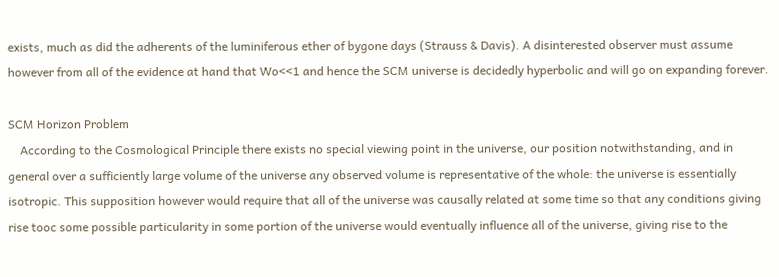exists, much as did the adherents of the luminiferous ether of bygone days (Strauss & Davis). A disinterested observer must assume however from all of the evidence at hand that Wo<<1 and hence the SCM universe is decidedly hyperbolic and will go on expanding forever.

SCM Horizon Problem
    According to the Cosmological Principle there exists no special viewing point in the universe, our position notwithstanding, and in general over a sufficiently large volume of the universe any observed volume is representative of the whole: the universe is essentially isotropic. This supposition however would require that all of the universe was causally related at some time so that any conditions giving rise tooc some possible particularity in some portion of the universe would eventually influence all of the universe, giving rise to the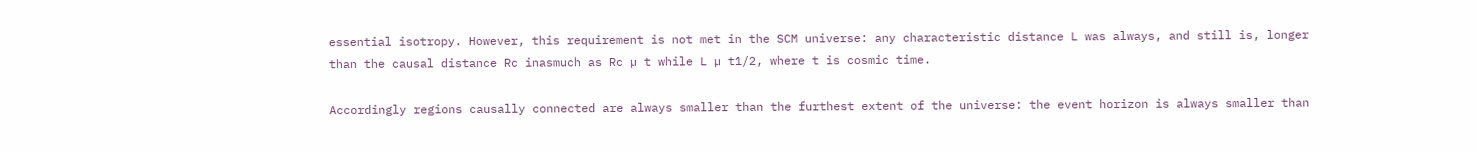essential isotropy. However, this requirement is not met in the SCM universe: any characteristic distance L was always, and still is, longer than the causal distance Rc inasmuch as Rc µ t while L µ t1/2, where t is cosmic time.

Accordingly regions causally connected are always smaller than the furthest extent of the universe: the event horizon is always smaller than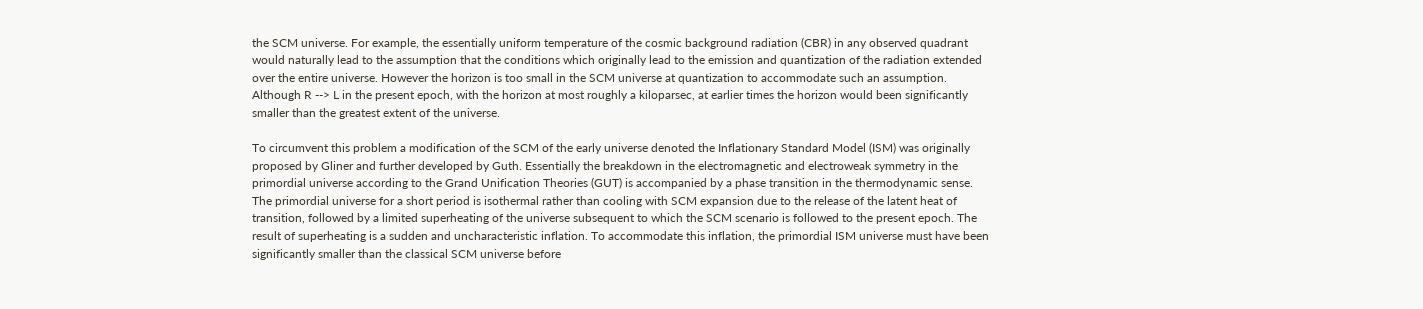the SCM universe. For example, the essentially uniform temperature of the cosmic background radiation (CBR) in any observed quadrant would naturally lead to the assumption that the conditions which originally lead to the emission and quantization of the radiation extended over the entire universe. However the horizon is too small in the SCM universe at quantization to accommodate such an assumption. Although R --> L in the present epoch, with the horizon at most roughly a kiloparsec, at earlier times the horizon would been significantly smaller than the greatest extent of the universe.

To circumvent this problem a modification of the SCM of the early universe denoted the Inflationary Standard Model (ISM) was originally proposed by Gliner and further developed by Guth. Essentially the breakdown in the electromagnetic and electroweak symmetry in the primordial universe according to the Grand Unification Theories (GUT) is accompanied by a phase transition in the thermodynamic sense. The primordial universe for a short period is isothermal rather than cooling with SCM expansion due to the release of the latent heat of transition, followed by a limited superheating of the universe subsequent to which the SCM scenario is followed to the present epoch. The result of superheating is a sudden and uncharacteristic inflation. To accommodate this inflation, the primordial ISM universe must have been significantly smaller than the classical SCM universe before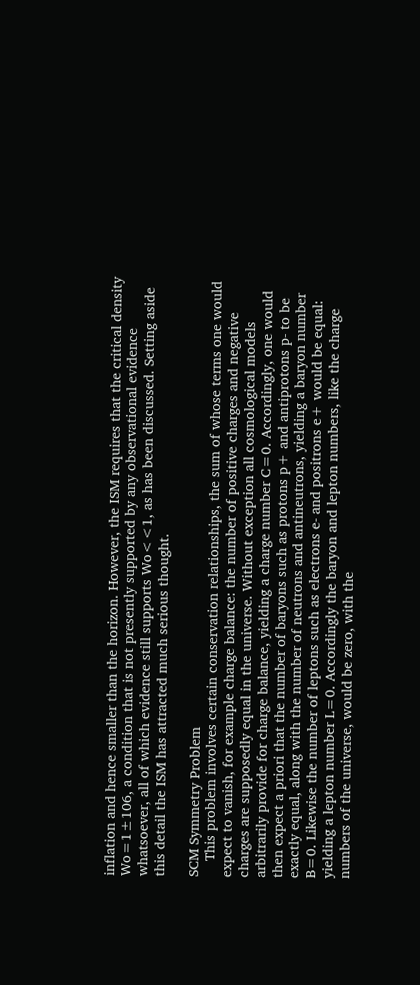inflation and hence smaller than the horizon. However, the ISM requires that the critical density Wo=1±106, a condition that is not presently supported by any observational evidence whatsoever, all of which evidence still supports Wo<<1, as has been discussed. Setting aside this detail the ISM has attracted much serious thought.

SCM Symmetry Problem
    This problem involves certain conservation relationships, the sum of whose terms one would expect to vanish, for example charge balance: the number of positive charges and negative charges are supposedly equal in the universe. Without exception all cosmological models arbitrarily provide for charge balance, yielding a charge number C=0. Accordingly, one would then expect a priori that the number of baryons such as protons p+ and antiprotons p- to be exactly equal, along with the number of neutrons and antineutrons, yielding a baryon number B=0. Likewise the number of leptons such as electrons e- and positrons e+ would be equal: yielding a lepton number L=0. Accordingly the baryon and lepton numbers, like the charge numbers of the universe, would be zero, with the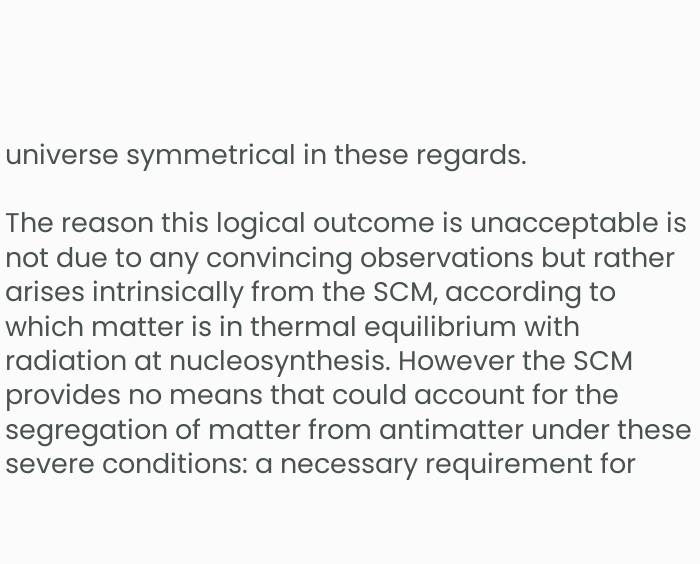universe symmetrical in these regards.

The reason this logical outcome is unacceptable is not due to any convincing observations but rather arises intrinsically from the SCM, according to which matter is in thermal equilibrium with radiation at nucleosynthesis. However the SCM provides no means that could account for the segregation of matter from antimatter under these severe conditions: a necessary requirement for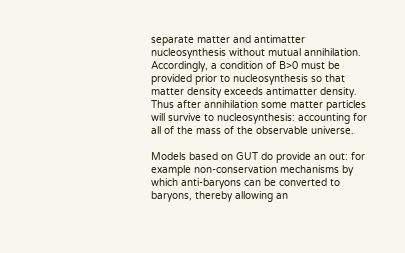separate matter and antimatter nucleosynthesis without mutual annihilation. Accordingly, a condition of B>0 must be provided prior to nucleosynthesis so that matter density exceeds antimatter density. Thus after annihilation some matter particles will survive to nucleosynthesis: accounting for all of the mass of the observable universe.

Models based on GUT do provide an out: for example non-conservation mechanisms by which anti-baryons can be converted to baryons, thereby allowing an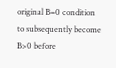original B=0 condition to subsequently become B>0 before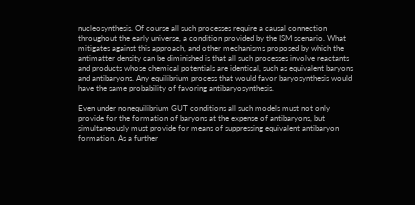nucleosynthesis. Of course all such processes require a causal connection throughout the early universe, a condition provided by the ISM scenario. What mitigates against this approach, and other mechanisms proposed by which the antimatter density can be diminished is that all such processes involve reactants and products whose chemical potentials are identical, such as equivalent baryons and antibaryons. Any equilibrium process that would favor baryosynthesis would have the same probability of favoring antibaryosynthesis.

Even under nonequilibrium GUT conditions all such models must not only provide for the formation of baryons at the expense of antibaryons, but simultaneously must provide for means of suppressing equivalent antibaryon formation. As a further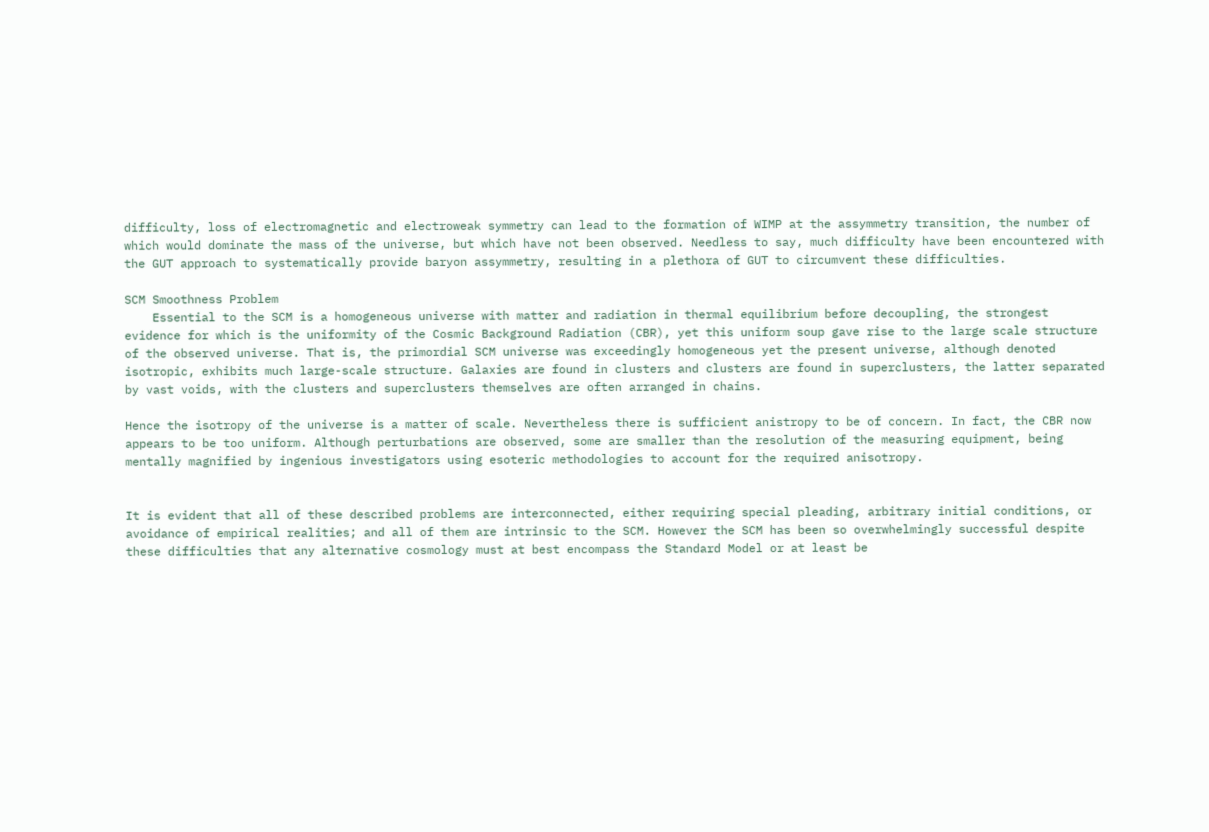difficulty, loss of electromagnetic and electroweak symmetry can lead to the formation of WIMP at the assymmetry transition, the number of which would dominate the mass of the universe, but which have not been observed. Needless to say, much difficulty have been encountered with the GUT approach to systematically provide baryon assymmetry, resulting in a plethora of GUT to circumvent these difficulties.

SCM Smoothness Problem
    Essential to the SCM is a homogeneous universe with matter and radiation in thermal equilibrium before decoupling, the strongest evidence for which is the uniformity of the Cosmic Background Radiation (CBR), yet this uniform soup gave rise to the large scale structure of the observed universe. That is, the primordial SCM universe was exceedingly homogeneous yet the present universe, although denoted isotropic, exhibits much large-scale structure. Galaxies are found in clusters and clusters are found in superclusters, the latter separated by vast voids, with the clusters and superclusters themselves are often arranged in chains.

Hence the isotropy of the universe is a matter of scale. Nevertheless there is sufficient anistropy to be of concern. In fact, the CBR now appears to be too uniform. Although perturbations are observed, some are smaller than the resolution of the measuring equipment, being mentally magnified by ingenious investigators using esoteric methodologies to account for the required anisotropy.


It is evident that all of these described problems are interconnected, either requiring special pleading, arbitrary initial conditions, or avoidance of empirical realities; and all of them are intrinsic to the SCM. However the SCM has been so overwhelmingly successful despite these difficulties that any alternative cosmology must at best encompass the Standard Model or at least be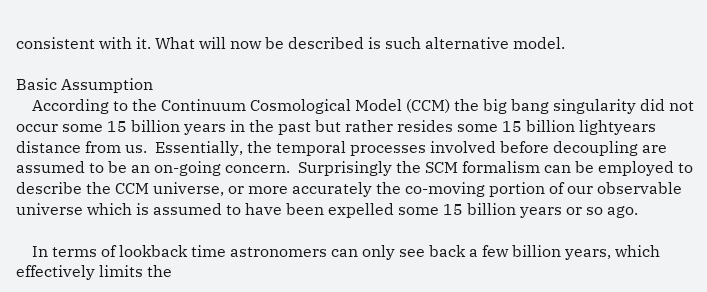consistent with it. What will now be described is such alternative model.

Basic Assumption
    According to the Continuum Cosmological Model (CCM) the big bang singularity did not occur some 15 billion years in the past but rather resides some 15 billion lightyears distance from us.  Essentially, the temporal processes involved before decoupling are assumed to be an on-going concern.  Surprisingly the SCM formalism can be employed to describe the CCM universe, or more accurately the co-moving portion of our observable universe which is assumed to have been expelled some 15 billion years or so ago.

    In terms of lookback time astronomers can only see back a few billion years, which effectively limits the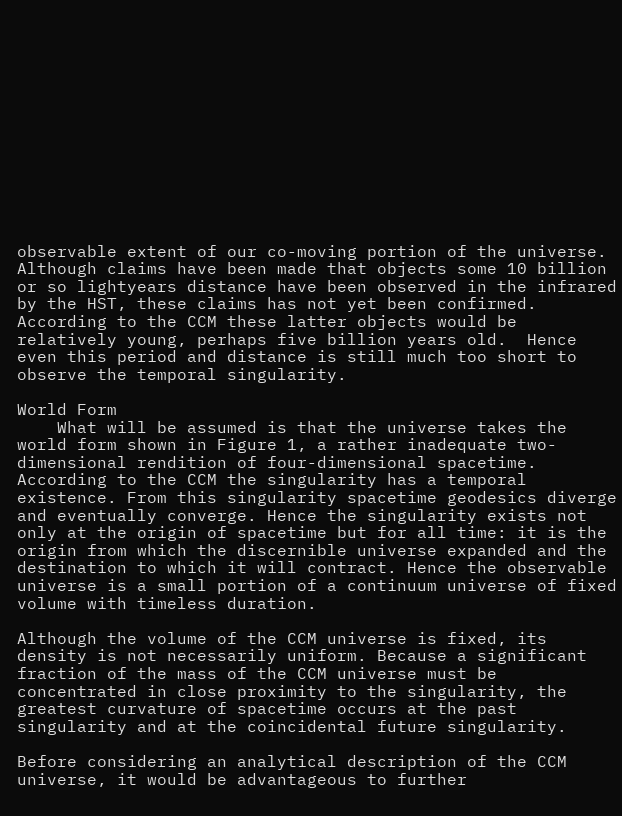observable extent of our co-moving portion of the universe.  Although claims have been made that objects some 10 billion or so lightyears distance have been observed in the infrared by the HST, these claims has not yet been confirmed.  According to the CCM these latter objects would be relatively young, perhaps five billion years old.  Hence even this period and distance is still much too short to observe the temporal singularity.

World Form
    What will be assumed is that the universe takes the world form shown in Figure 1, a rather inadequate two-dimensional rendition of four-dimensional spacetime. According to the CCM the singularity has a temporal existence. From this singularity spacetime geodesics diverge and eventually converge. Hence the singularity exists not only at the origin of spacetime but for all time: it is the origin from which the discernible universe expanded and the destination to which it will contract. Hence the observable universe is a small portion of a continuum universe of fixed volume with timeless duration.

Although the volume of the CCM universe is fixed, its density is not necessarily uniform. Because a significant fraction of the mass of the CCM universe must be concentrated in close proximity to the singularity, the greatest curvature of spacetime occurs at the past singularity and at the coincidental future singularity.

Before considering an analytical description of the CCM universe, it would be advantageous to further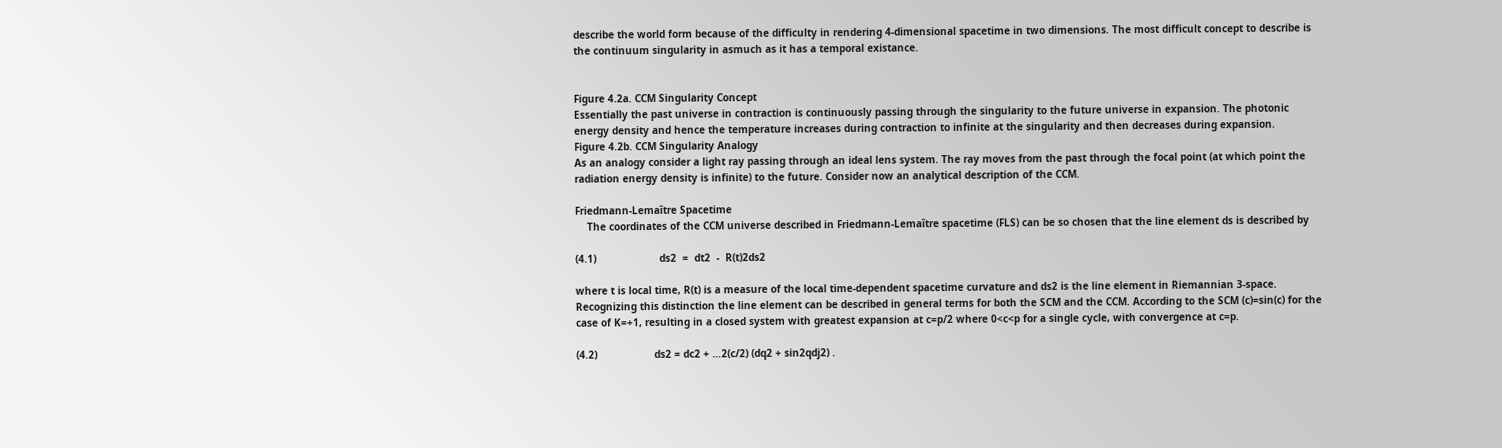describe the world form because of the difficulty in rendering 4-dimensional spacetime in two dimensions. The most difficult concept to describe is the continuum singularity in asmuch as it has a temporal existance.


Figure 4.2a. CCM Singularity Concept
Essentially the past universe in contraction is continuously passing through the singularity to the future universe in expansion. The photonic energy density and hence the temperature increases during contraction to infinite at the singularity and then decreases during expansion.
Figure 4.2b. CCM Singularity Analogy
As an analogy consider a light ray passing through an ideal lens system. The ray moves from the past through the focal point (at which point the radiation energy density is infinite) to the future. Consider now an analytical description of the CCM.

Friedmann-Lemaître Spacetime
    The coordinates of the CCM universe described in Friedmann-Lemaître spacetime (FLS) can be so chosen that the line element ds is described by

(4.1)                     ds2  =  dt2  -  R(t)2ds2

where t is local time, R(t) is a measure of the local time-dependent spacetime curvature and ds2 is the line element in Riemannian 3-space. Recognizing this distinction the line element can be described in general terms for both the SCM and the CCM. According to the SCM (c)=sin(c) for the case of K=+1, resulting in a closed system with greatest expansion at c=p/2 where 0<c<p for a single cycle, with convergence at c=p.

(4.2)                   ds2 = dc2 + …2(c/2) (dq2 + sin2qdj2) .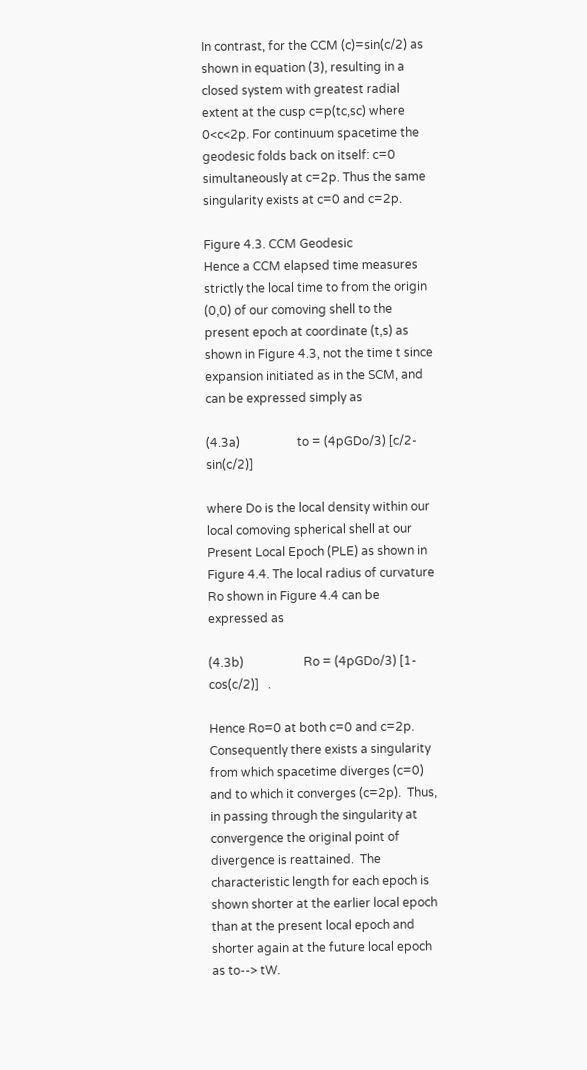In contrast, for the CCM (c)=sin(c/2) as shown in equation (3), resulting in a closed system with greatest radial extent at the cusp c=p(tc,sc) where 0<c<2p. For continuum spacetime the geodesic folds back on itself: c=0 simultaneously at c=2p. Thus the same singularity exists at c=0 and c=2p.

Figure 4.3. CCM Geodesic
Hence a CCM elapsed time measures strictly the local time to from the origin (0,0) of our comoving shell to the present epoch at coordinate (t,s) as shown in Figure 4.3, not the time t since expansion initiated as in the SCM, and can be expressed simply as

(4.3a)                   to = (4pGDo/3) [c/2-sin(c/2)]

where Do is the local density within our local comoving spherical shell at our Present Local Epoch (PLE) as shown in Figure 4.4. The local radius of curvature Ro shown in Figure 4.4 can be expressed as

(4.3b)                    Ro = (4pGDo/3) [1-cos(c/2)]   .

Hence Ro=0 at both c=0 and c=2p. Consequently there exists a singularity from which spacetime diverges (c=0) and to which it converges (c=2p).  Thus, in passing through the singularity at convergence the original point of divergence is reattained.  The characteristic length for each epoch is shown shorter at the earlier local epoch than at the present local epoch and shorter again at the future local epoch as to--> tW.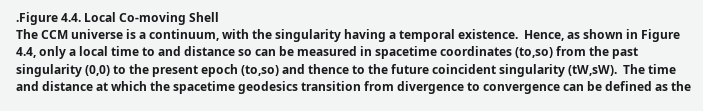.Figure 4.4. Local Co-moving Shell
The CCM universe is a continuum, with the singularity having a temporal existence.  Hence, as shown in Figure 4.4, only a local time to and distance so can be measured in spacetime coordinates (to,so) from the past singularity (0,0) to the present epoch (to,so) and thence to the future coincident singularity (tW,sW).  The time and distance at which the spacetime geodesics transition from divergence to convergence can be defined as the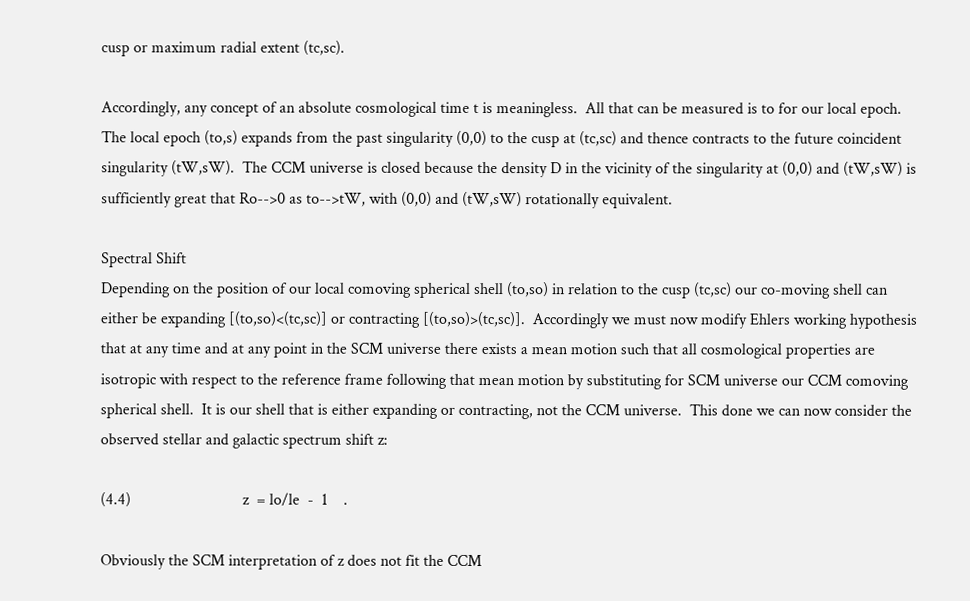cusp or maximum radial extent (tc,sc).

Accordingly, any concept of an absolute cosmological time t is meaningless.  All that can be measured is to for our local epoch.  The local epoch (to,s) expands from the past singularity (0,0) to the cusp at (tc,sc) and thence contracts to the future coincident singularity (tW,sW).  The CCM universe is closed because the density D in the vicinity of the singularity at (0,0) and (tW,sW) is sufficiently great that Ro-->0 as to-->tW, with (0,0) and (tW,sW) rotationally equivalent.

Spectral Shift
Depending on the position of our local comoving spherical shell (to,so) in relation to the cusp (tc,sc) our co-moving shell can either be expanding [(to,so)<(tc,sc)] or contracting [(to,so)>(tc,sc)].  Accordingly we must now modify Ehlers working hypothesis that at any time and at any point in the SCM universe there exists a mean motion such that all cosmological properties are isotropic with respect to the reference frame following that mean motion by substituting for SCM universe our CCM comoving spherical shell.  It is our shell that is either expanding or contracting, not the CCM universe.  This done we can now consider the observed stellar and galactic spectrum shift z:

(4.4)                            z  = lo/le  -  1    .

Obviously the SCM interpretation of z does not fit the CCM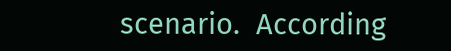scenario.  According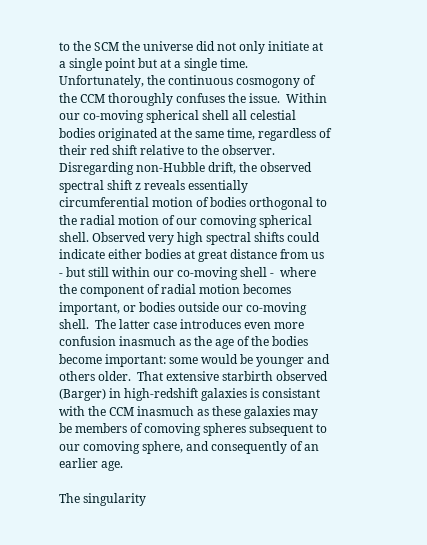to the SCM the universe did not only initiate at a single point but at a single time. Unfortunately, the continuous cosmogony of the CCM thoroughly confuses the issue.  Within our co-moving spherical shell all celestial bodies originated at the same time, regardless of their red shift relative to the observer.  Disregarding non-Hubble drift, the observed spectral shift z reveals essentially circumferential motion of bodies orthogonal to the radial motion of our comoving spherical shell. Observed very high spectral shifts could indicate either bodies at great distance from us - but still within our co-moving shell -  where the component of radial motion becomes important, or bodies outside our co-moving shell.  The latter case introduces even more confusion inasmuch as the age of the bodies become important: some would be younger and others older.  That extensive starbirth observed (Barger) in high-redshift galaxies is consistant with the CCM inasmuch as these galaxies may be members of comoving spheres subsequent to our comoving sphere, and consequently of an earlier age.

The singularity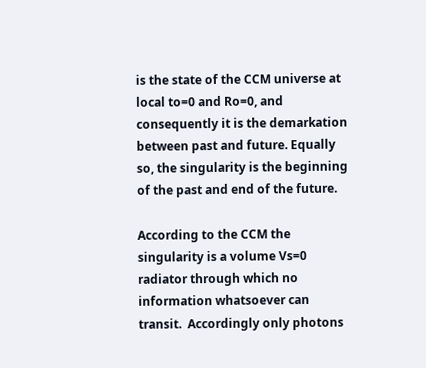is the state of the CCM universe at local to=0 and Ro=0, and consequently it is the demarkation between past and future. Equally so, the singularity is the beginning of the past and end of the future.

According to the CCM the singularity is a volume Vs=0 radiator through which no information whatsoever can transit.  Accordingly only photons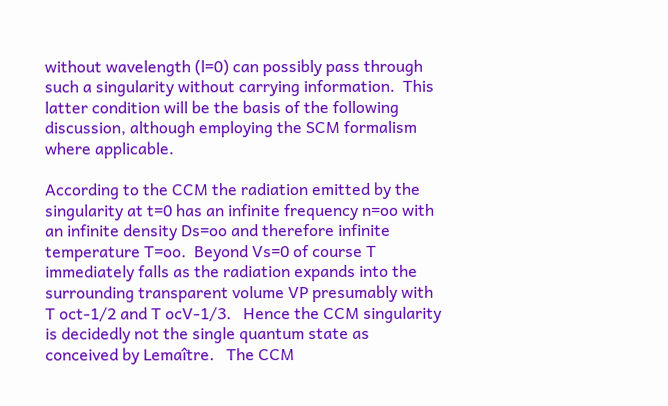without wavelength (l=0) can possibly pass through such a singularity without carrying information.  This latter condition will be the basis of the following discussion, although employing the SCM formalism where applicable.

According to the CCM the radiation emitted by the singularity at t=0 has an infinite frequency n=oo with an infinite density Ds=oo and therefore infinite temperature T=oo.  Beyond Vs=0 of course T immediately falls as the radiation expands into the surrounding transparent volume VP presumably with T oct-1/2 and T ocV-1/3.   Hence the CCM singularity is decidedly not the single quantum state as conceived by Lemaître.   The CCM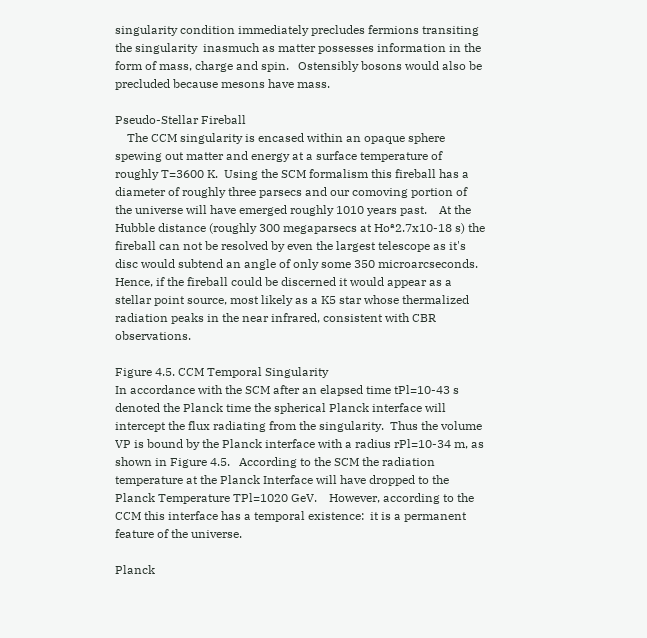singularity condition immediately precludes fermions transiting the singularity  inasmuch as matter possesses information in the form of mass, charge and spin.   Ostensibly bosons would also be precluded because mesons have mass.

Pseudo-Stellar Fireball
    The CCM singularity is encased within an opaque sphere spewing out matter and energy at a surface temperature of roughly T=3600 K.  Using the SCM formalism this fireball has a diameter of roughly three parsecs and our comoving portion of the universe will have emerged roughly 1010 years past.    At the Hubble distance (roughly 300 megaparsecs at Hoª2.7x10-18 s) the fireball can not be resolved by even the largest telescope as it's disc would subtend an angle of only some 350 microarcseconds.  Hence, if the fireball could be discerned it would appear as a stellar point source, most likely as a K5 star whose thermalized radiation peaks in the near infrared, consistent with CBR observations.

Figure 4.5. CCM Temporal Singularity
In accordance with the SCM after an elapsed time tPl=10-43 s denoted the Planck time the spherical Planck interface will intercept the flux radiating from the singularity.  Thus the volume VP is bound by the Planck interface with a radius rPl=10-34 m, as shown in Figure 4.5.   According to the SCM the radiation temperature at the Planck Interface will have dropped to the Planck Temperature TPl=1020 GeV.    However, according to the CCM this interface has a temporal existence:  it is a permanent feature of the universe.

Planck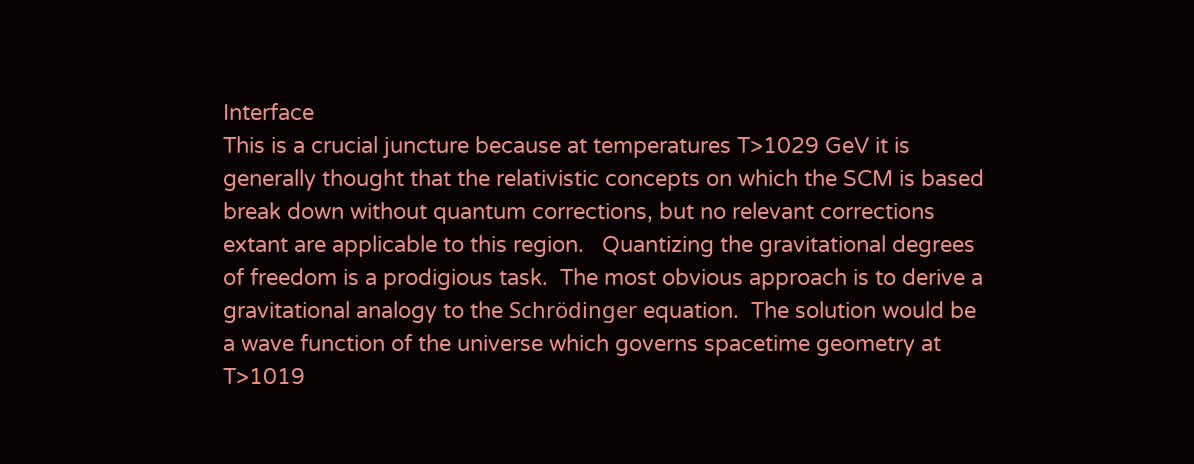Interface
This is a crucial juncture because at temperatures T>1029 GeV it is generally thought that the relativistic concepts on which the SCM is based break down without quantum corrections, but no relevant corrections extant are applicable to this region.   Quantizing the gravitational degrees of freedom is a prodigious task.  The most obvious approach is to derive a gravitational analogy to the Schrödinger equation.  The solution would be a wave function of the universe which governs spacetime geometry at T>1019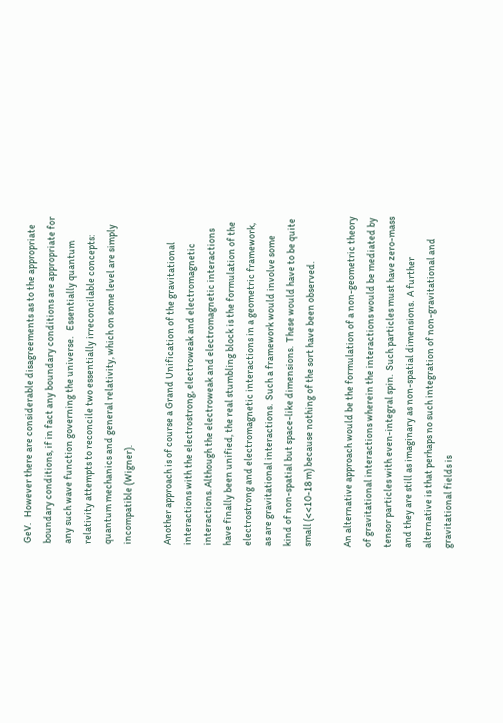GeV.   However there are considerable disagreements as to the appropriate boundary conditions, if in fact any boundary conditions are appropriate for any such wave function governing the universe.   Essentially quantum relativity attempts to reconcile two essentially irreconcilable concepts: quantum mechanics and general relativity, which on some level are simply incompatible (Wigner).

Another approach is of course a Grand Unification of the gravitational interactions with the electrostrong, electroweak and electromagnetic interactions. Although the electroweak and electromagnetic interactions have finally been unified, the real stumbling block is the formulation of the electrostrong and electromagnetic interactions in a geometric framework, as are gravitational interactions.  Such a framework would involve some kind of non-spatial but space-like dimensions.  These would have to be quite small (<<10-18 m) because nothing of the sort have been observed.

An alternative approach would be the formulation of a non-geometric theory of gravitational interactions wherein the interactions would be mediated by tensor particles with even-integral spin.  Such particles must have zero-mass and they are still as imaginary as non-spatial dimensions.  A further alternative is that perhaps no such integration of non-gravitational and gravitational fields is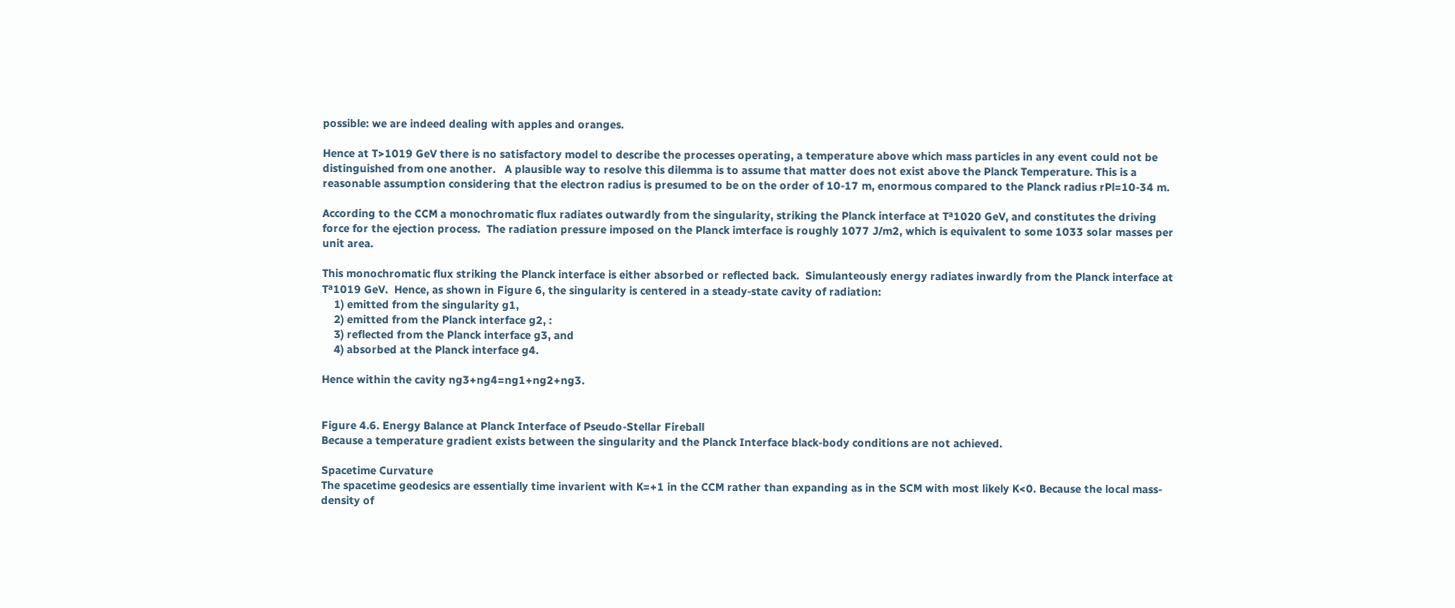possible: we are indeed dealing with apples and oranges.

Hence at T>1019 GeV there is no satisfactory model to describe the processes operating, a temperature above which mass particles in any event could not be distinguished from one another.   A plausible way to resolve this dilemma is to assume that matter does not exist above the Planck Temperature. This is a reasonable assumption considering that the electron radius is presumed to be on the order of 10-17 m, enormous compared to the Planck radius rPl=10-34 m.

According to the CCM a monochromatic flux radiates outwardly from the singularity, striking the Planck interface at Tª1020 GeV, and constitutes the driving force for the ejection process.  The radiation pressure imposed on the Planck imterface is roughly 1077 J/m2, which is equivalent to some 1033 solar masses per unit area.

This monochromatic flux striking the Planck interface is either absorbed or reflected back.  Simulanteously energy radiates inwardly from the Planck interface at Tª1019 GeV.  Hence, as shown in Figure 6, the singularity is centered in a steady-state cavity of radiation:
    1) emitted from the singularity g1,
    2) emitted from the Planck interface g2, :
    3) reflected from the Planck interface g3, and
    4) absorbed at the Planck interface g4.

Hence within the cavity ng3+ng4=ng1+ng2+ng3.


Figure 4.6. Energy Balance at Planck Interface of Pseudo-Stellar Fireball
Because a temperature gradient exists between the singularity and the Planck Interface black-body conditions are not achieved.

Spacetime Curvature
The spacetime geodesics are essentially time invarient with K=+1 in the CCM rather than expanding as in the SCM with most likely K<0. Because the local mass-density of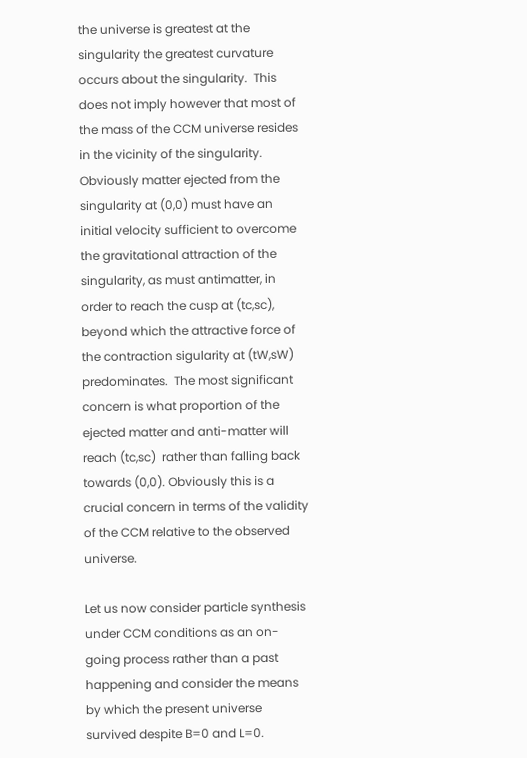the universe is greatest at the singularity the greatest curvature occurs about the singularity.  This does not imply however that most of the mass of the CCM universe resides in the vicinity of the singularity. Obviously matter ejected from the singularity at (0,0) must have an initial velocity sufficient to overcome the gravitational attraction of the singularity, as must antimatter, in order to reach the cusp at (tc,sc), beyond which the attractive force of the contraction sigularity at (tW,sW) predominates.  The most significant concern is what proportion of the ejected matter and anti-matter will reach (tc,sc)  rather than falling back towards (0,0). Obviously this is a crucial concern in terms of the validity of the CCM relative to the observed universe.

Let us now consider particle synthesis under CCM conditions as an on-going process rather than a past happening and consider the means by which the present universe survived despite B=0 and L=0.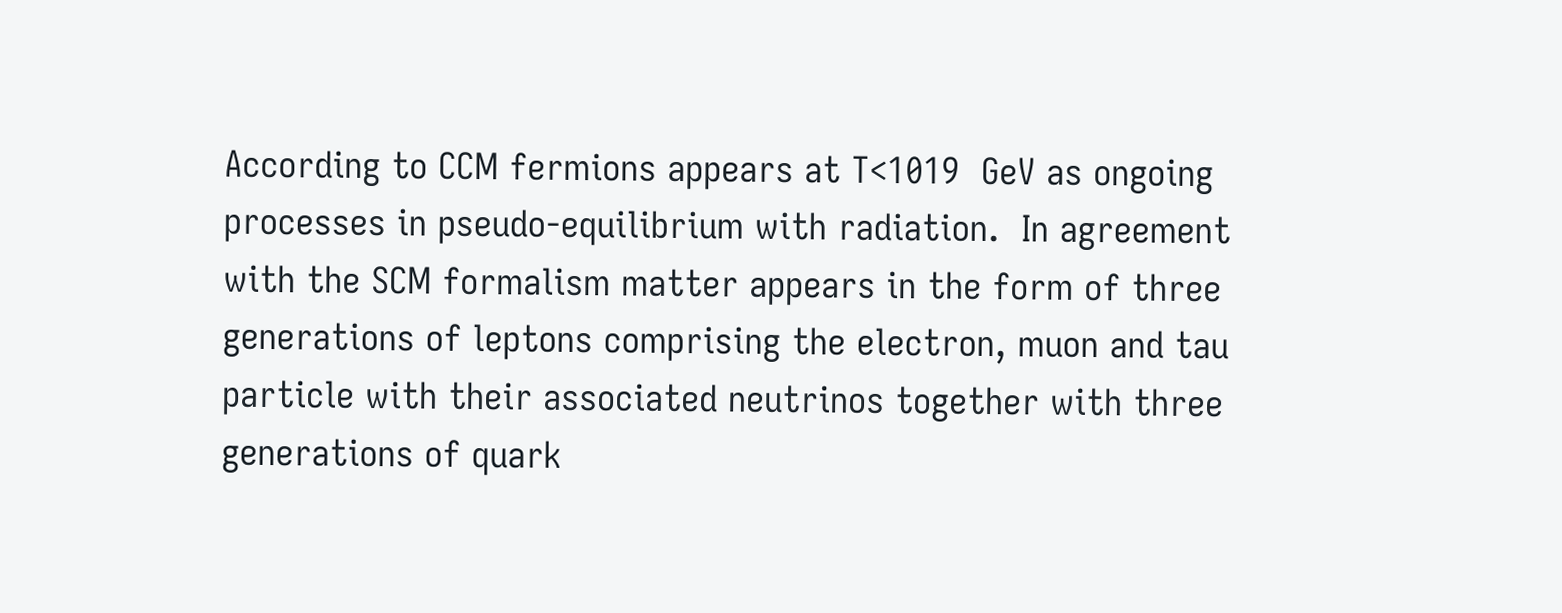According to CCM fermions appears at T<1019  GeV as ongoing processes in pseudo-equilibrium with radiation.  In agreement with the SCM formalism matter appears in the form of three generations of leptons comprising the electron, muon and tau particle with their associated neutrinos together with three generations of quark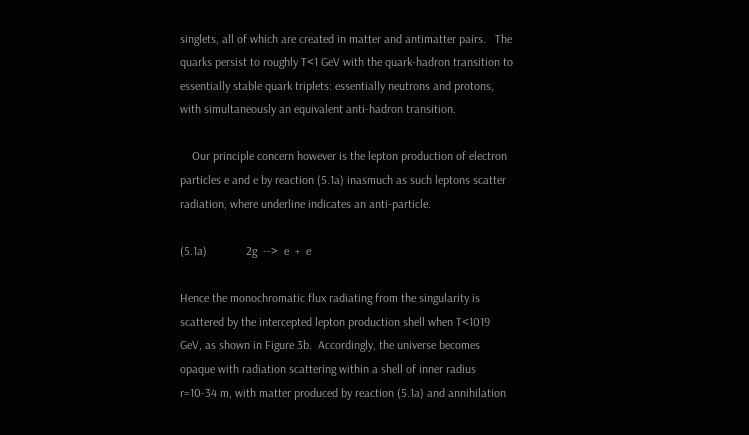singlets, all of which are created in matter and antimatter pairs.   The quarks persist to roughly T<1 GeV with the quark-hadron transition to essentially stable quark triplets: essentially neutrons and protons, with simultaneously an equivalent anti-hadron transition.

    Our principle concern however is the lepton production of electron particles e and e by reaction (5.1a) inasmuch as such leptons scatter radiation, where underline indicates an anti-particle.

(5.1a)             2g  -->  e  +  e

Hence the monochromatic flux radiating from the singularity is scattered by the intercepted lepton production shell when T<1019 GeV, as shown in Figure 3b.  Accordingly, the universe becomes opaque with radiation scattering within a shell of inner radius r=10-34 m, with matter produced by reaction (5.1a) and annihilation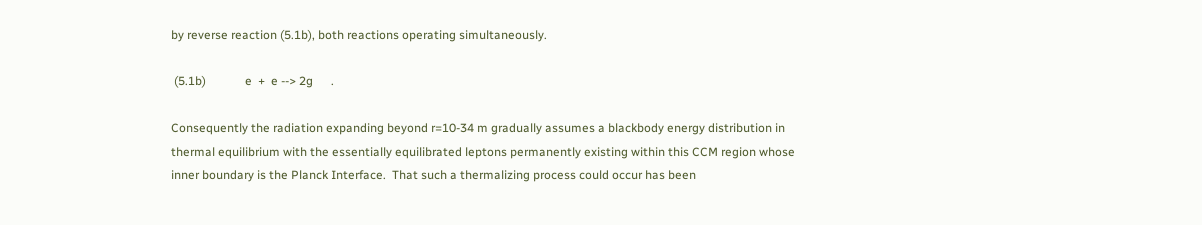by reverse reaction (5.1b), both reactions operating simultaneously.

 (5.1b)             e  +  e --> 2g      .

Consequently the radiation expanding beyond r=10-34 m gradually assumes a blackbody energy distribution in thermal equilibrium with the essentially equilibrated leptons permanently existing within this CCM region whose inner boundary is the Planck Interface.  That such a thermalizing process could occur has been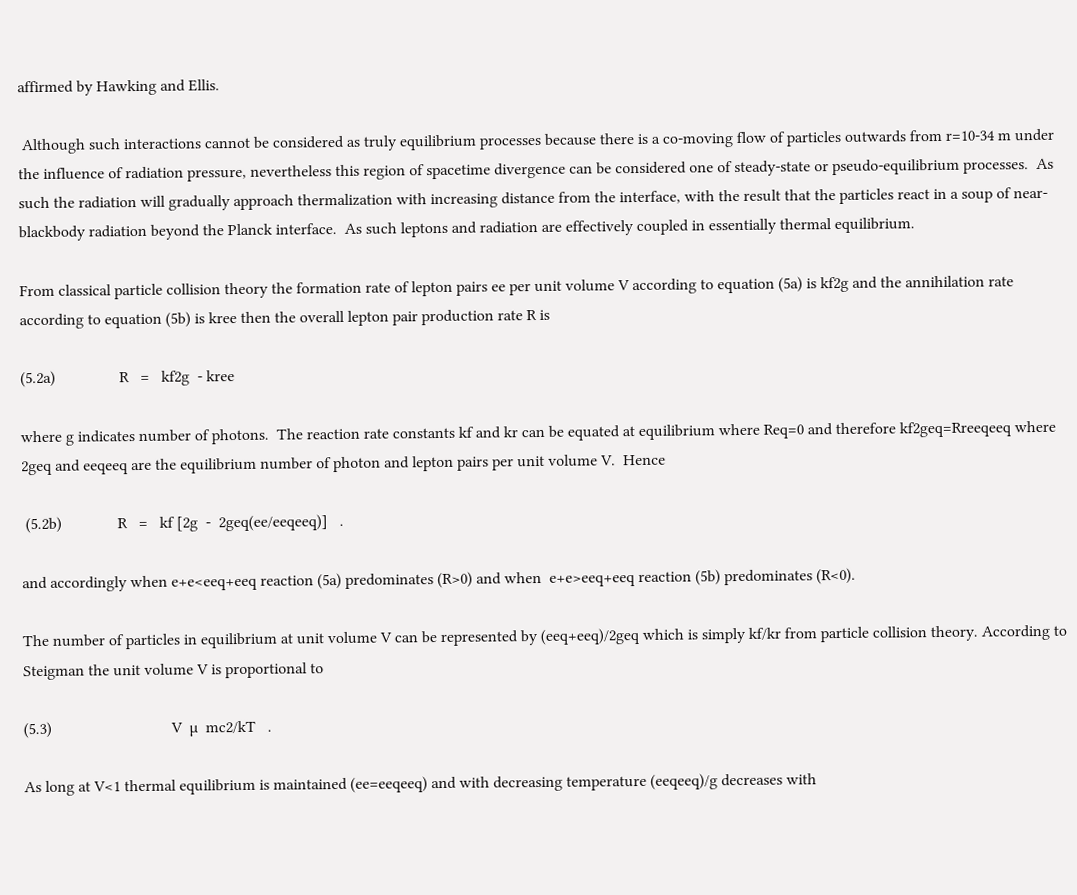affirmed by Hawking and Ellis.

 Although such interactions cannot be considered as truly equilibrium processes because there is a co-moving flow of particles outwards from r=10-34 m under the influence of radiation pressure, nevertheless this region of spacetime divergence can be considered one of steady-state or pseudo-equilibrium processes.  As such the radiation will gradually approach thermalization with increasing distance from the interface, with the result that the particles react in a soup of near-blackbody radiation beyond the Planck interface.  As such leptons and radiation are effectively coupled in essentially thermal equilibrium.

From classical particle collision theory the formation rate of lepton pairs ee per unit volume V according to equation (5a) is kf2g and the annihilation rate according to equation (5b) is kree then the overall lepton pair production rate R is

(5.2a)                R   =   kf2g  - kree

where g indicates number of photons.  The reaction rate constants kf and kr can be equated at equilibrium where Req=0 and therefore kf2geq=Rreeqeeq where 2geq and eeqeeq are the equilibrium number of photon and lepton pairs per unit volume V.  Hence

 (5.2b)              R   =   kf [2g  -  2geq(ee/eeqeeq)]   .

and accordingly when e+e<eeq+eeq reaction (5a) predominates (R>0) and when  e+e>eeq+eeq reaction (5b) predominates (R<0).

The number of particles in equilibrium at unit volume V can be represented by (eeq+eeq)/2geq which is simply kf/kr from particle collision theory. According to Steigman the unit volume V is proportional to

(5.3)                              V  µ  mc2/kT   .

As long at V<1 thermal equilibrium is maintained (ee=eeqeeq) and with decreasing temperature (eeqeeq)/g decreases with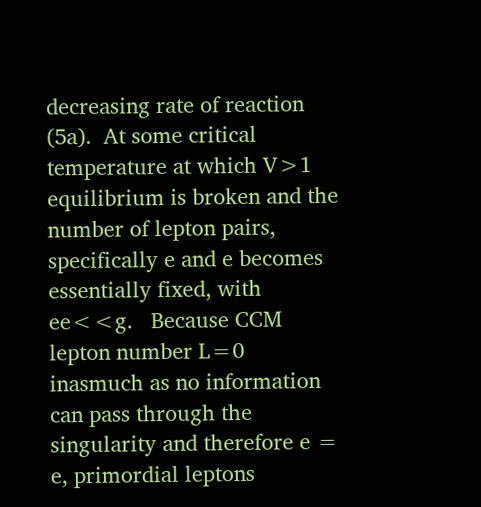decreasing rate of reaction (5a).  At some critical temperature at which V>1 equilibrium is broken and the number of lepton pairs, specifically e and e becomes essentially fixed, with ee<<g.   Because CCM lepton number L=0 inasmuch as no information can pass through the singularity and therefore e = e, primordial leptons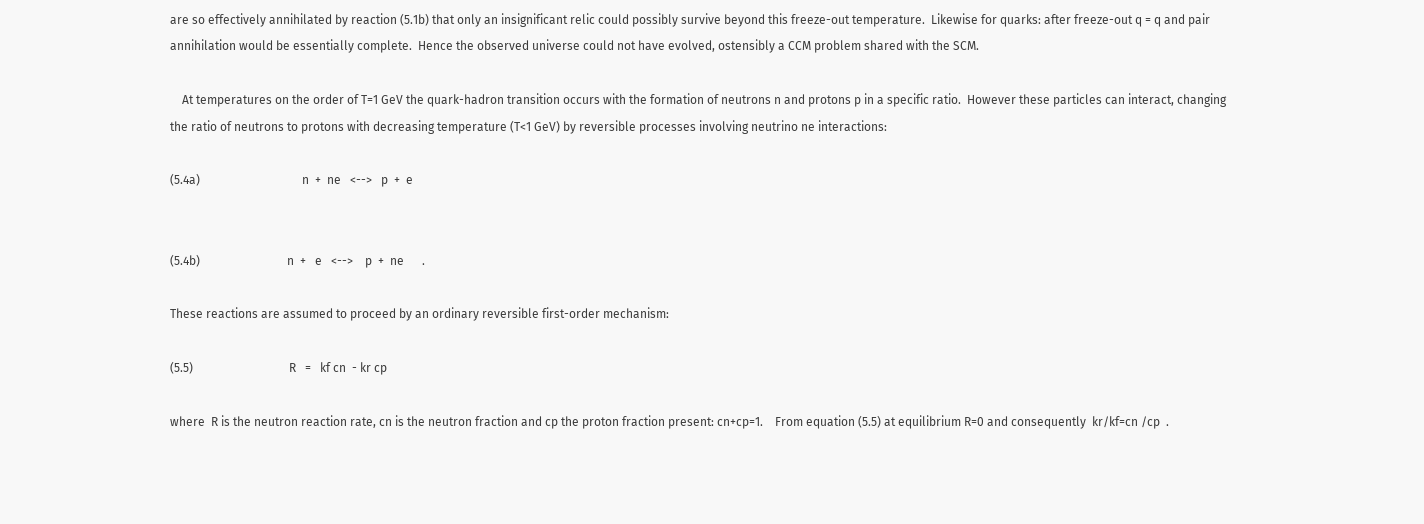are so effectively annihilated by reaction (5.1b) that only an insignificant relic could possibly survive beyond this freeze-out temperature.  Likewise for quarks: after freeze-out q = q and pair annihilation would be essentially complete.  Hence the observed universe could not have evolved, ostensibly a CCM problem shared with the SCM.

    At temperatures on the order of T=1 GeV the quark-hadron transition occurs with the formation of neutrons n and protons p in a specific ratio.  However these particles can interact, changing the ratio of neutrons to protons with decreasing temperature (T<1 GeV) by reversible processes involving neutrino ne interactions:

(5.4a)                                  n  +  ne   <-->   p  +  e


(5.4b)                             n  +   e   <-->    p  +  ne      .

These reactions are assumed to proceed by an ordinary reversible first-order mechanism:

(5.5)                                R   =   kf cn  - kr cp

where  R is the neutron reaction rate, cn is the neutron fraction and cp the proton fraction present: cn+cp=1.    From equation (5.5) at equilibrium R=0 and consequently  kr/kf=cn /cp  .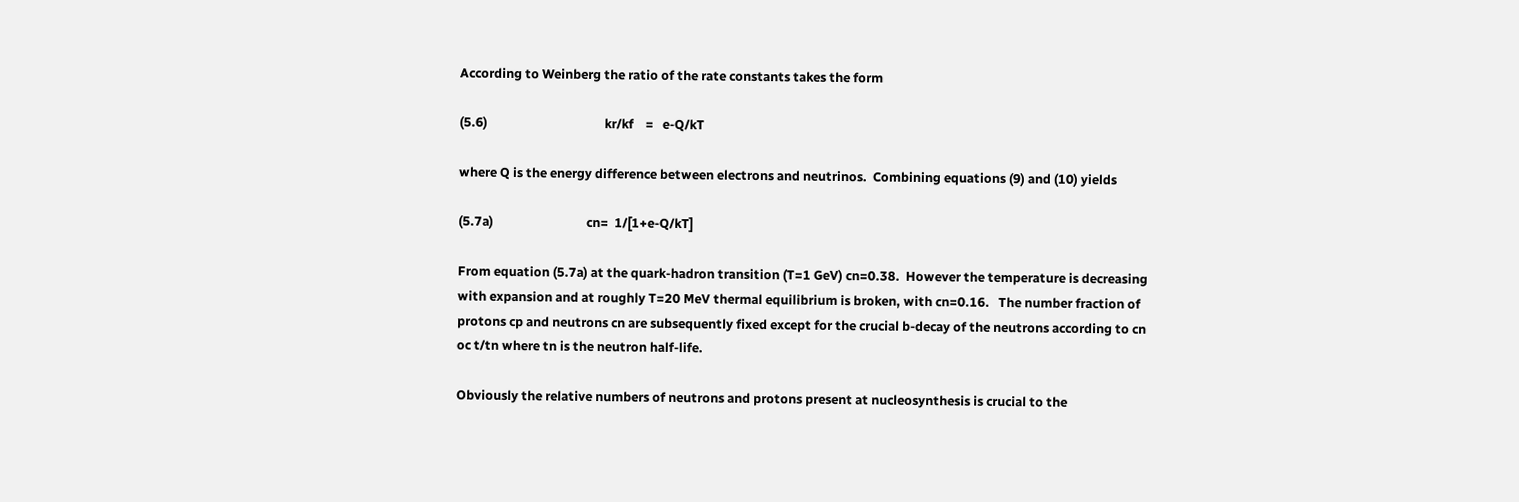According to Weinberg the ratio of the rate constants takes the form

(5.6)                                       kr/kf    =   e-Q/kT

where Q is the energy difference between electrons and neutrinos.  Combining equations (9) and (10) yields

(5.7a)                               cn=  1/[1+e-Q/kT]

From equation (5.7a) at the quark-hadron transition (T=1 GeV) cn=0.38.  However the temperature is decreasing with expansion and at roughly T=20 MeV thermal equilibrium is broken, with cn=0.16.   The number fraction of protons cp and neutrons cn are subsequently fixed except for the crucial b-decay of the neutrons according to cn oc t/tn where tn is the neutron half-life.

Obviously the relative numbers of neutrons and protons present at nucleosynthesis is crucial to the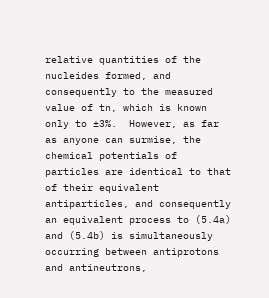relative quantities of the nucleides formed, and consequently to the measured value of tn, which is known only to ±3%.  However, as far as anyone can surmise, the chemical potentials of particles are identical to that of their equivalent antiparticles, and consequently an equivalent process to (5.4a) and (5.4b) is simultaneously occurring between antiprotons and antineutrons,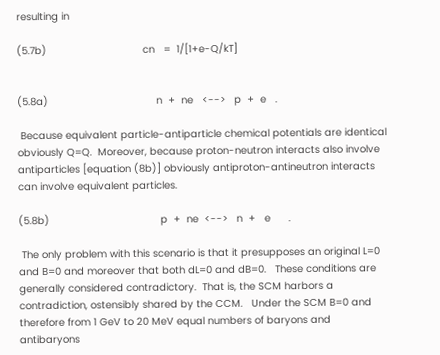resulting in

(5.7b)                                cn   =  1/[1+e-Q/kT]


(5.8a)                                    n  +  ne   <-->   p  +  e   .

 Because equivalent particle-antiparticle chemical potentials are identical obviously Q=Q.  Moreover, because proton-neutron interacts also involve antiparticles [equation (8b)] obviously antiproton-antineutron interacts can involve equivalent particles.

(5.8b)                                     p  +  ne  <-->   n  +   e      .

 The only problem with this scenario is that it presupposes an original L=0 and B=0 and moreover that both dL=0 and dB=0.   These conditions are generally considered contradictory.  That is, the SCM harbors a contradiction, ostensibly shared by the CCM.   Under the SCM B=0 and therefore from 1 GeV to 20 MeV equal numbers of baryons and antibaryons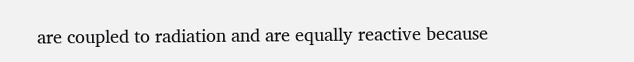are coupled to radiation and are equally reactive because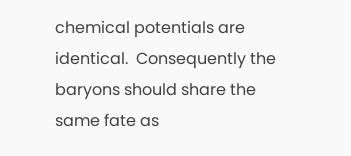chemical potentials are identical.  Consequently the baryons should share the same fate as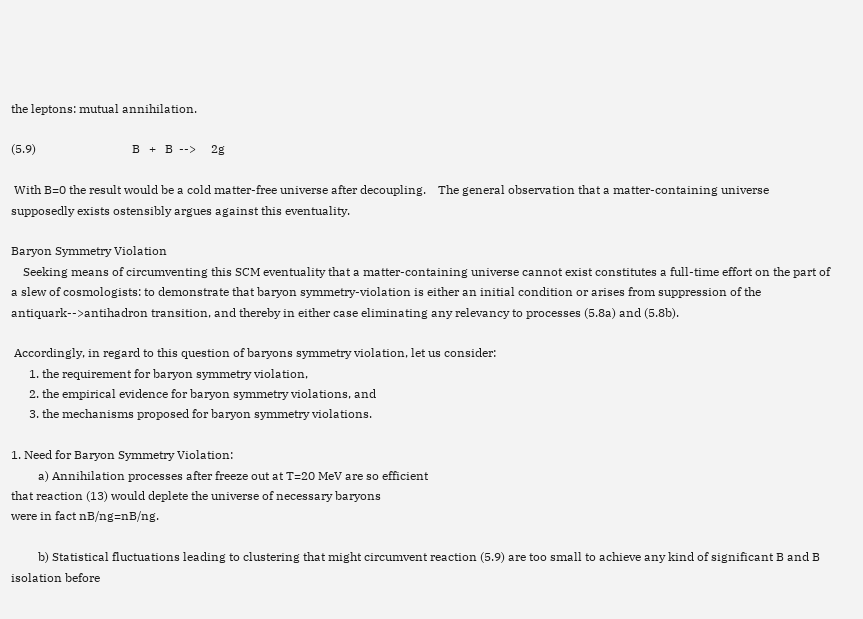the leptons: mutual annihilation.

(5.9)                                B   +   B  -->     2g

 With B=0 the result would be a cold matter-free universe after decoupling.    The general observation that a matter-containing universe supposedly exists ostensibly argues against this eventuality.

Baryon Symmetry Violation
    Seeking means of circumventing this SCM eventuality that a matter-containing universe cannot exist constitutes a full-time effort on the part of a slew of cosmologists: to demonstrate that baryon symmetry-violation is either an initial condition or arises from suppression of the antiquark-->antihadron transition, and thereby in either case eliminating any relevancy to processes (5.8a) and (5.8b).

 Accordingly, in regard to this question of baryons symmetry violation, let us consider:
      1. the requirement for baryon symmetry violation,
      2. the empirical evidence for baryon symmetry violations, and
      3. the mechanisms proposed for baryon symmetry violations.

1. Need for Baryon Symmetry Violation:
         a) Annihilation processes after freeze out at T=20 MeV are so efficient
that reaction (13) would deplete the universe of necessary baryons
were in fact nB/ng=nB/ng.

         b) Statistical fluctuations leading to clustering that might circumvent reaction (5.9) are too small to achieve any kind of significant B and B isolation before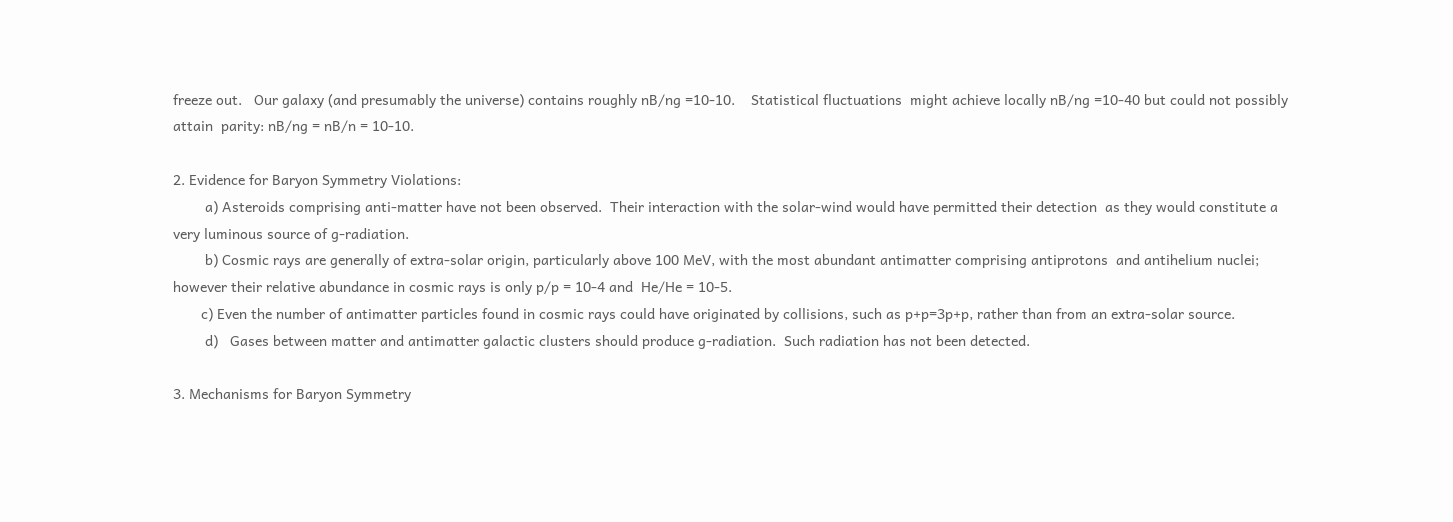freeze out.   Our galaxy (and presumably the universe) contains roughly nB/ng =10-10.    Statistical fluctuations  might achieve locally nB/ng =10-40 but could not possibly attain  parity: nB/ng = nB/n = 10-10.

2. Evidence for Baryon Symmetry Violations:
        a) Asteroids comprising anti-matter have not been observed.  Their interaction with the solar-wind would have permitted their detection  as they would constitute a very luminous source of g-radiation.
        b) Cosmic rays are generally of extra-solar origin, particularly above 100 MeV, with the most abundant antimatter comprising antiprotons  and antihelium nuclei; however their relative abundance in cosmic rays is only p/p = 10-4 and  He/He = 10-5.
       c) Even the number of antimatter particles found in cosmic rays could have originated by collisions, such as p+p=3p+p, rather than from an extra-solar source.
        d)   Gases between matter and antimatter galactic clusters should produce g-radiation.  Such radiation has not been detected.

3. Mechanisms for Baryon Symmetry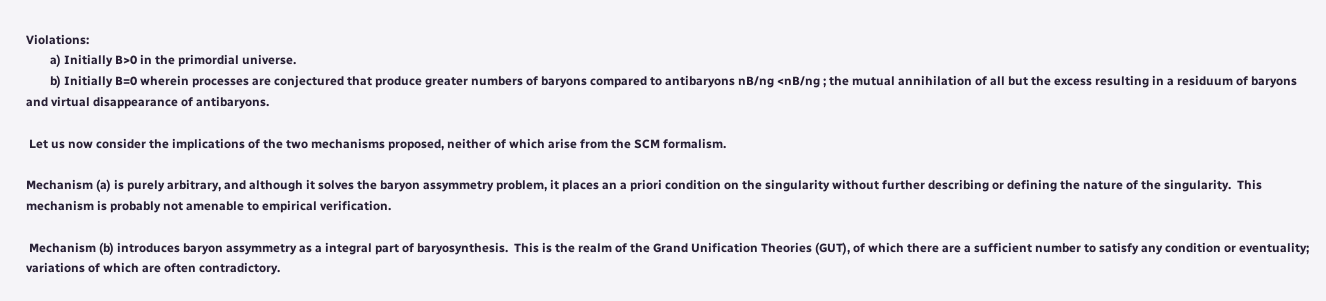Violations:
        a) Initially B>0 in the primordial universe.
        b) Initially B=0 wherein processes are conjectured that produce greater numbers of baryons compared to antibaryons nB/ng <nB/ng ; the mutual annihilation of all but the excess resulting in a residuum of baryons and virtual disappearance of antibaryons.

 Let us now consider the implications of the two mechanisms proposed, neither of which arise from the SCM formalism.

Mechanism (a) is purely arbitrary, and although it solves the baryon assymmetry problem, it places an a priori condition on the singularity without further describing or defining the nature of the singularity.  This mechanism is probably not amenable to empirical verification.

 Mechanism (b) introduces baryon assymmetry as a integral part of baryosynthesis.  This is the realm of the Grand Unification Theories (GUT), of which there are a sufficient number to satisfy any condition or eventuality; variations of which are often contradictory.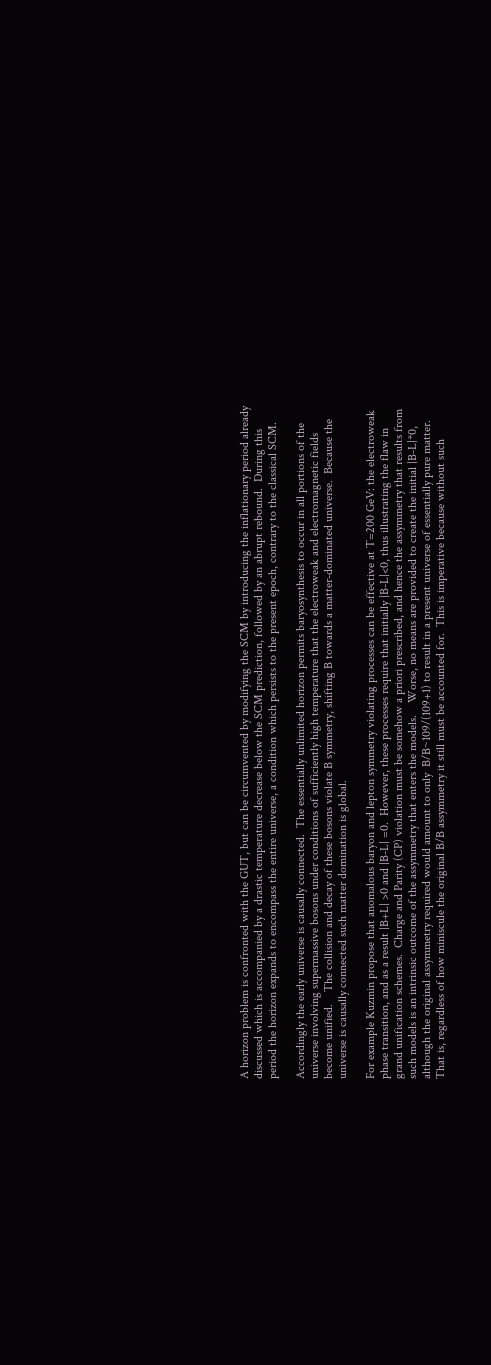A horizon problem is confronted with the GUT, but can be circumvented by modifying the SCM by introducing the inflationary period already discussed which is accompanied by a drastic temperature decrease below the SCM prediction, followed by an abrupt rebound.  During this period the horizon expands to encompass the entire universe, a condition which persists to the present epoch, contrary to the classical SCM.

Accordingly the early universe is causally connected.  The essentially unlimited horizon permits baryosynthesis to occur in all portions of the universe involving supermassive bosons under conditions of sufficiently high temperature that the electroweak and electromagnetic fields become unified.    The collision and decay of these bosons violate B symmetry, shifting B towards a matter-dominated universe.  Because the universe is causally connected such matter domination is global.

For example Kuzmin propose that anomalous baryon and lepton symmetry violating processes can be effective at T=200 GeV: the electroweak phase transition, and as a result |B+L| >0 and |B-L| =0.  However, these processes require that initially |B-L|<0, thus illustrating the flaw in grand unification schemes.  Charge and Parity (CP) violation must be somehow a priori prescribed, and hence the assymmetry that results from such models is an intrinsic outcome of the assymmetry that enters the models.    Worse, no means are provided to create the initial |B-L|*0, although the original assymmetry required would amount to only  B/B~109/(109+1) to result in a present universe of essentially pure matter.   That is, regardless of how miniscule the original B/B assymmetry it still must be accounted for.  This is imperative because without such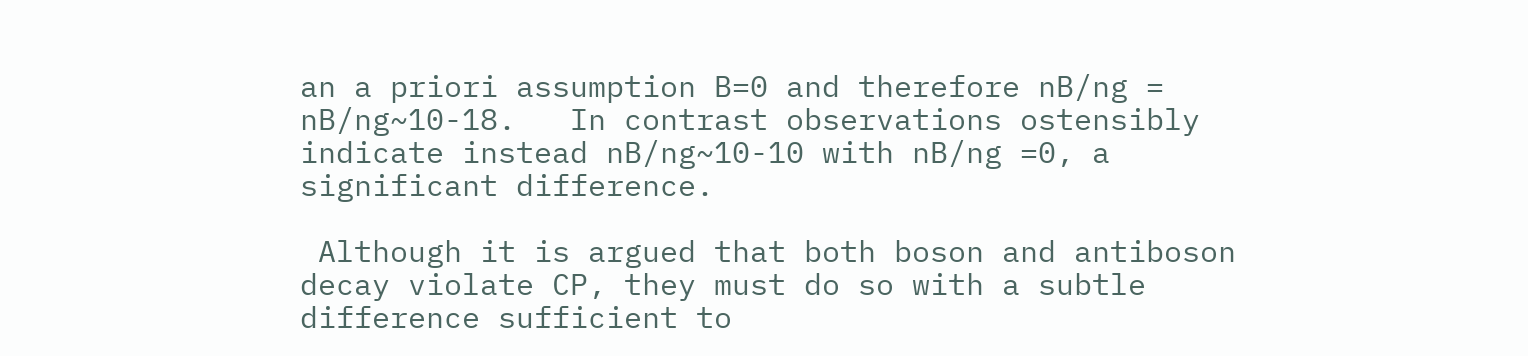an a priori assumption B=0 and therefore nB/ng = nB/ng~10-18.   In contrast observations ostensibly indicate instead nB/ng~10-10 with nB/ng =0, a significant difference.

 Although it is argued that both boson and antiboson decay violate CP, they must do so with a subtle difference sufficient to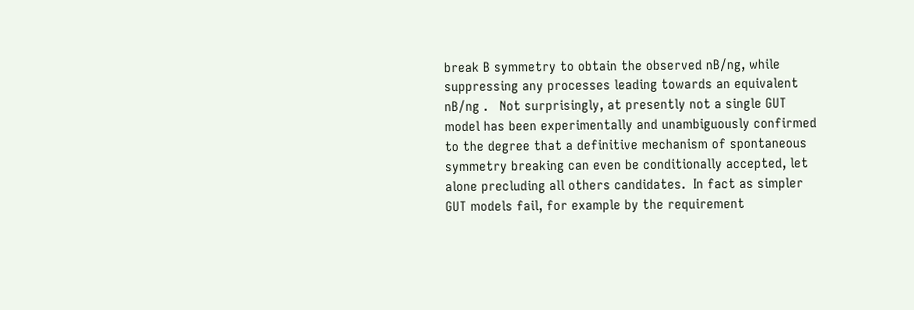break B symmetry to obtain the observed nB/ng, while suppressing any processes leading towards an equivalent nB/ng .   Not surprisingly, at presently not a single GUT model has been experimentally and unambiguously confirmed to the degree that a definitive mechanism of spontaneous symmetry breaking can even be conditionally accepted, let alone precluding all others candidates.  In fact as simpler GUT models fail, for example by the requirement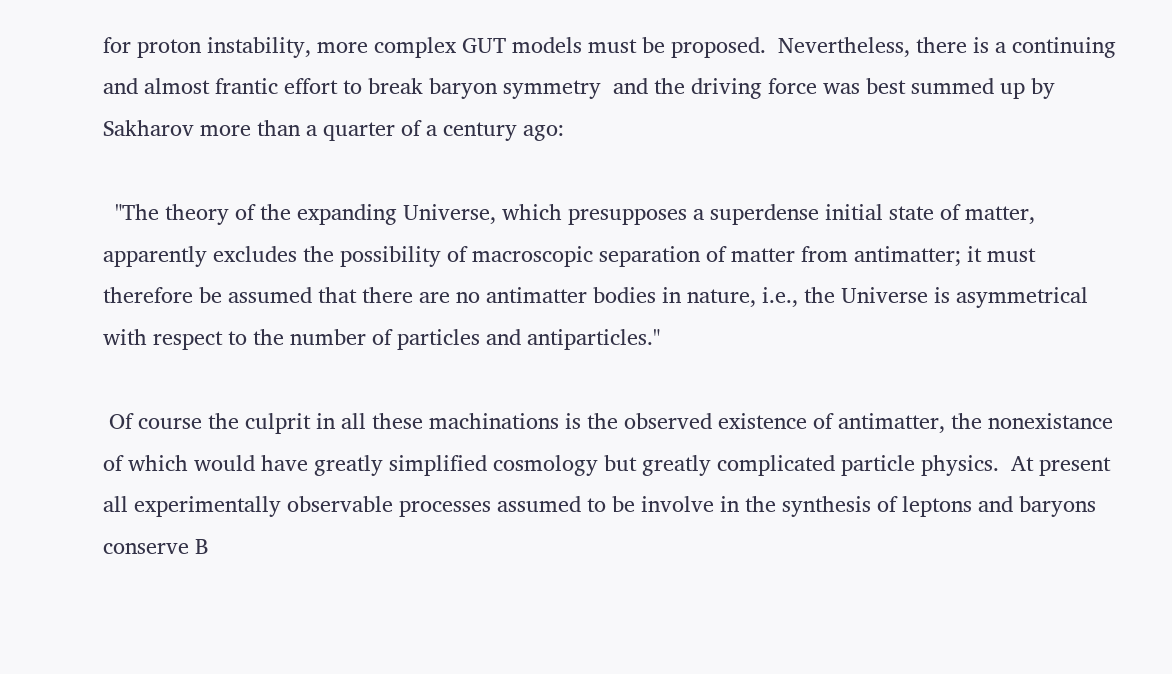for proton instability, more complex GUT models must be proposed.  Nevertheless, there is a continuing and almost frantic effort to break baryon symmetry  and the driving force was best summed up by Sakharov more than a quarter of a century ago:

  "The theory of the expanding Universe, which presupposes a superdense initial state of matter, apparently excludes the possibility of macroscopic separation of matter from antimatter; it must therefore be assumed that there are no antimatter bodies in nature, i.e., the Universe is asymmetrical with respect to the number of particles and antiparticles."

 Of course the culprit in all these machinations is the observed existence of antimatter, the nonexistance of which would have greatly simplified cosmology but greatly complicated particle physics.  At present all experimentally observable processes assumed to be involve in the synthesis of leptons and baryons conserve B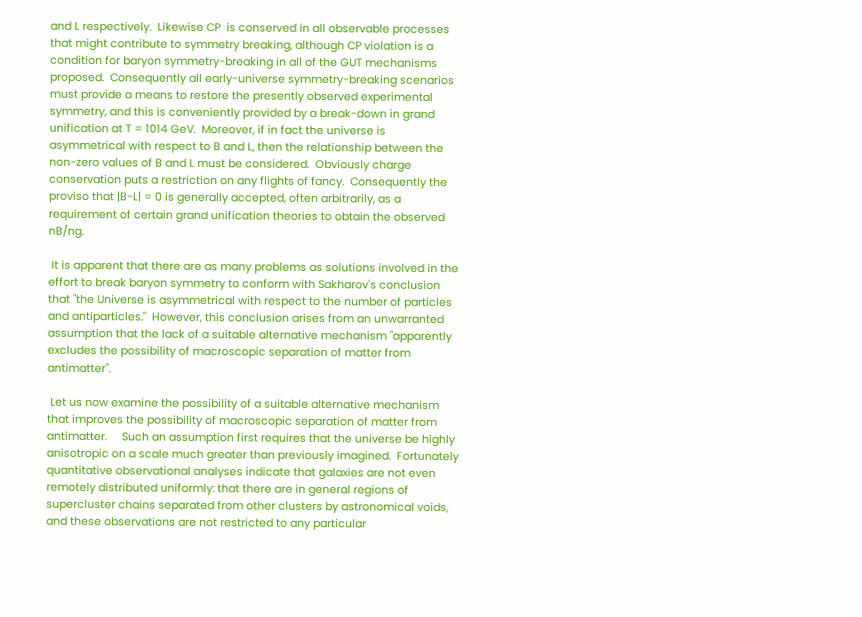and L respectively.  Likewise CP  is conserved in all observable processes that might contribute to symmetry breaking, although CP violation is a condition for baryon symmetry-breaking in all of the GUT mechanisms proposed.  Consequently all early-universe symmetry-breaking scenarios must provide a means to restore the presently observed experimental symmetry, and this is conveniently provided by a break-down in grand unification at T = 1014 GeV.  Moreover, if in fact the universe is asymmetrical with respect to B and L, then the relationship between the non-zero values of B and L must be considered.  Obviously charge conservation puts a restriction on any flights of fancy.  Consequently the proviso that |B-L| = 0 is generally accepted, often arbitrarily, as a requirement of certain grand unification theories to obtain the observed nB/ng.

 It is apparent that there are as many problems as solutions involved in the effort to break baryon symmetry to conform with Sakharov's conclusion that "the Universe is asymmetrical with respect to the number of particles and antiparticles."  However, this conclusion arises from an unwarranted assumption that the lack of a suitable alternative mechanism "apparently excludes the possibility of macroscopic separation of matter from antimatter".

 Let us now examine the possibility of a suitable alternative mechanism that improves the possibility of macroscopic separation of matter from antimatter.     Such an assumption first requires that the universe be highly anisotropic on a scale much greater than previously imagined.  Fortunately quantitative observational analyses indicate that galaxies are not even remotely distributed uniformly: that there are in general regions of supercluster chains separated from other clusters by astronomical voids, and these observations are not restricted to any particular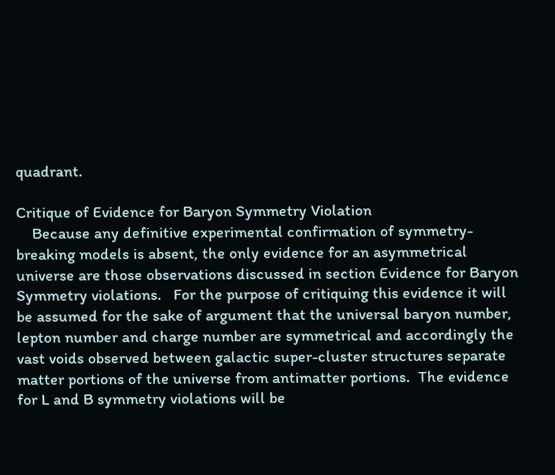quadrant.

Critique of Evidence for Baryon Symmetry Violation
    Because any definitive experimental confirmation of symmetry-breaking models is absent, the only evidence for an asymmetrical universe are those observations discussed in section Evidence for Baryon Symmetry violations.   For the purpose of critiquing this evidence it will be assumed for the sake of argument that the universal baryon number, lepton number and charge number are symmetrical and accordingly the vast voids observed between galactic super-cluster structures separate matter portions of the universe from antimatter portions.  The evidence for L and B symmetry violations will be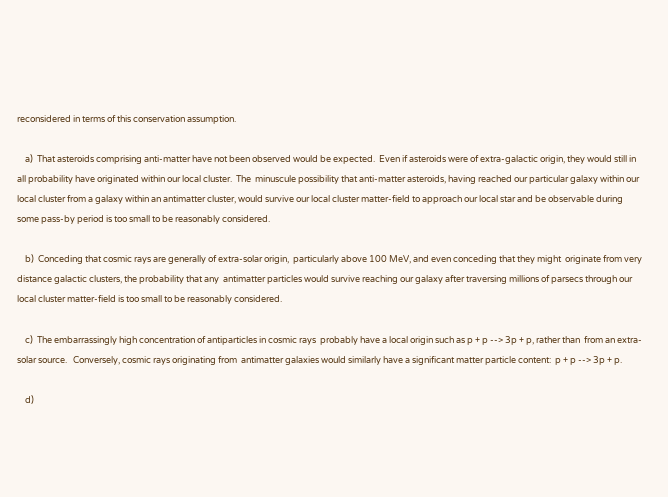reconsidered in terms of this conservation assumption.

    a)  That asteroids comprising anti-matter have not been observed would be expected.  Even if asteroids were of extra-galactic origin, they would still in all probability have originated within our local cluster.  The  minuscule possibility that anti-matter asteroids, having reached our particular galaxy within our local cluster from a galaxy within an antimatter cluster, would survive our local cluster matter-field to approach our local star and be observable during some pass-by period is too small to be reasonably considered.

    b)  Conceding that cosmic rays are generally of extra-solar origin,  particularly above 100 MeV, and even conceding that they might  originate from very distance galactic clusters, the probability that any  antimatter particles would survive reaching our galaxy after traversing millions of parsecs through our local cluster matter-field is too small to be reasonably considered.

    c)  The embarrassingly high concentration of antiparticles in cosmic rays  probably have a local origin such as p + p --> 3p + p, rather than  from an extra-solar source.   Conversely, cosmic rays originating from  antimatter galaxies would similarly have a significant matter particle content:  p + p --> 3p + p.

    d)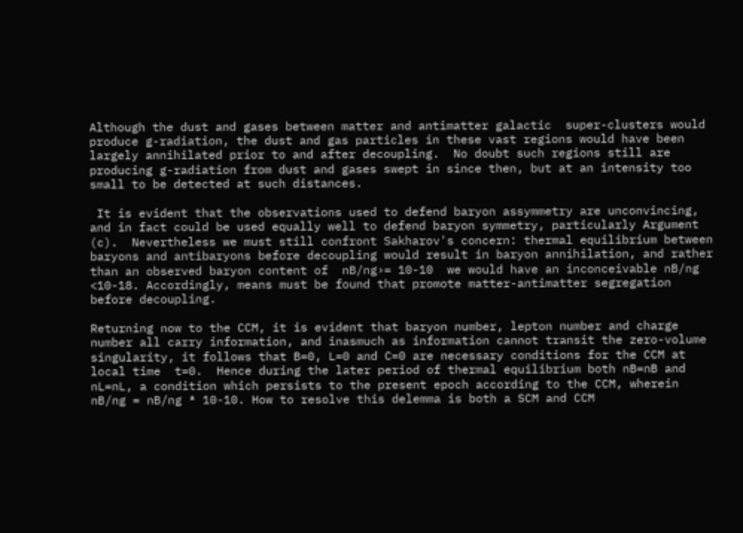Although the dust and gases between matter and antimatter galactic  super-clusters would produce g-radiation, the dust and gas particles in these vast regions would have been largely annihilated prior to and after decoupling.  No doubt such regions still are producing g-radiation from dust and gases swept in since then, but at an intensity too small to be detected at such distances.

 It is evident that the observations used to defend baryon assymmetry are unconvincing, and in fact could be used equally well to defend baryon symmetry, particularly Argument (c).  Nevertheless we must still confront Sakharov's concern: thermal equilibrium between baryons and antibaryons before decoupling would result in baryon annihilation, and rather than an observed baryon content of  nB/ng›= 10-10  we would have an inconceivable nB/ng <10-18. Accordingly, means must be found that promote matter-antimatter segregation before decoupling.

Returning now to the CCM, it is evident that baryon number, lepton number and charge number all carry information, and inasmuch as information cannot transit the zero-volume singularity, it follows that B=0, L=0 and C=0 are necessary conditions for the CCM at local time  t=0.  Hence during the later period of thermal equilibrium both nB=nB and nL=nL, a condition which persists to the present epoch according to the CCM, wherein nB/ng = nB/ng ª 10-10. How to resolve this delemma is both a SCM and CCM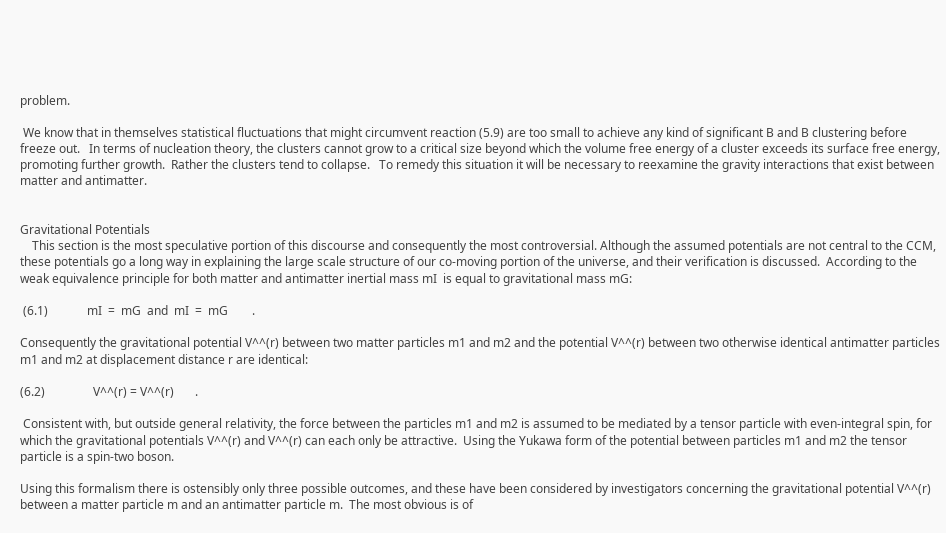problem.

 We know that in themselves statistical fluctuations that might circumvent reaction (5.9) are too small to achieve any kind of significant B and B clustering before freeze out.   In terms of nucleation theory, the clusters cannot grow to a critical size beyond which the volume free energy of a cluster exceeds its surface free energy, promoting further growth.  Rather the clusters tend to collapse.   To remedy this situation it will be necessary to reexamine the gravity interactions that exist between matter and antimatter.


Gravitational Potentials
    This section is the most speculative portion of this discourse and consequently the most controversial. Although the assumed potentials are not central to the CCM, these potentials go a long way in explaining the large scale structure of our co-moving portion of the universe, and their verification is discussed.  According to the weak equivalence principle for both matter and antimatter inertial mass mI  is equal to gravitational mass mG:

 (6.1)             mI  =  mG  and  mI  =  mG        .

Consequently the gravitational potential V^^(r) between two matter particles m1 and m2 and the potential V^^(r) between two otherwise identical antimatter particles m1 and m2 at displacement distance r are identical:

(6.2)                V^^(r) = V^^(r)       .

 Consistent with, but outside general relativity, the force between the particles m1 and m2 is assumed to be mediated by a tensor particle with even-integral spin, for which the gravitational potentials V^^(r) and V^^(r) can each only be attractive.  Using the Yukawa form of the potential between particles m1 and m2 the tensor particle is a spin-two boson.

Using this formalism there is ostensibly only three possible outcomes, and these have been considered by investigators concerning the gravitational potential V^^(r) between a matter particle m and an antimatter particle m.  The most obvious is of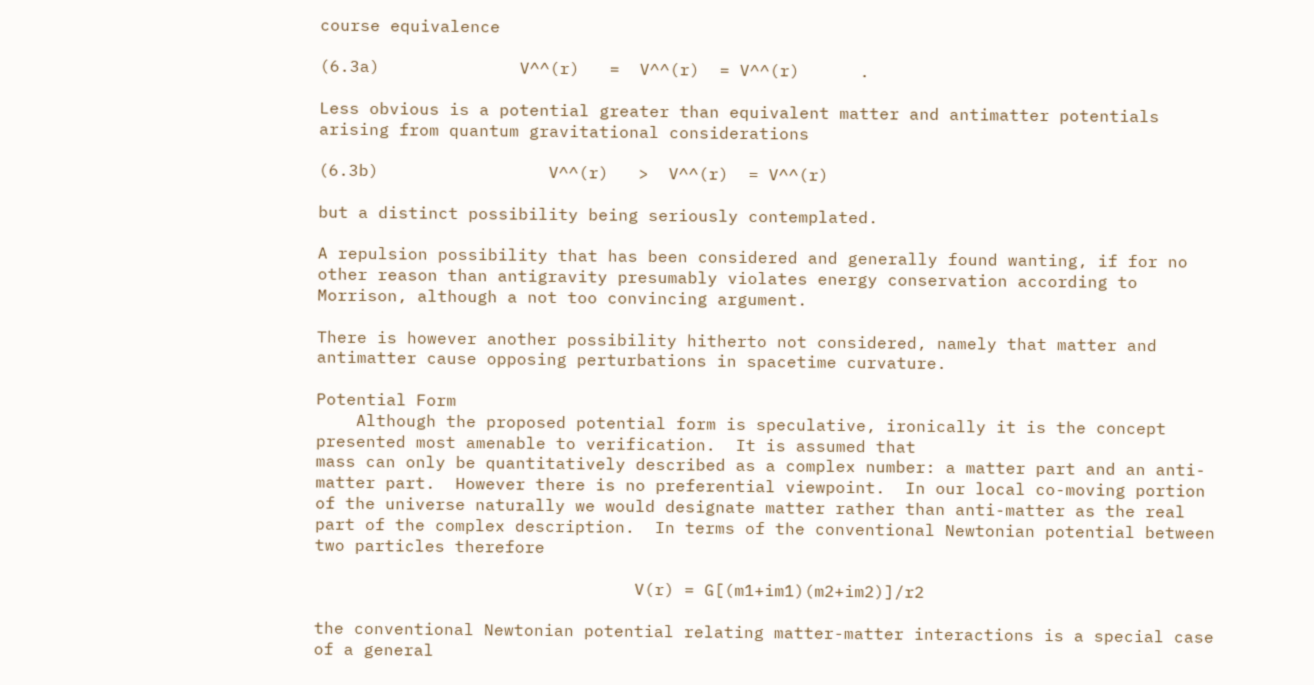course equivalence

(6.3a)              V^^(r)   =  V^^(r)  = V^^(r)      .

Less obvious is a potential greater than equivalent matter and antimatter potentials arising from quantum gravitational considerations

(6.3b)                 V^^(r)   >  V^^(r)  = V^^(r)

but a distinct possibility being seriously contemplated.

A repulsion possibility that has been considered and generally found wanting, if for no other reason than antigravity presumably violates energy conservation according to Morrison, although a not too convincing argument.

There is however another possibility hitherto not considered, namely that matter and antimatter cause opposing perturbations in spacetime curvature.

Potential Form
    Although the proposed potential form is speculative, ironically it is the concept presented most amenable to verification.  It is assumed that
mass can only be quantitatively described as a complex number: a matter part and an anti-matter part.  However there is no preferential viewpoint.  In our local co-moving portion of the universe naturally we would designate matter rather than anti-matter as the real part of the complex description.  In terms of the conventional Newtonian potential between two particles therefore

                                V(r) = G[(m1+im1)(m2+im2)]/r2

the conventional Newtonian potential relating matter-matter interactions is a special case of a general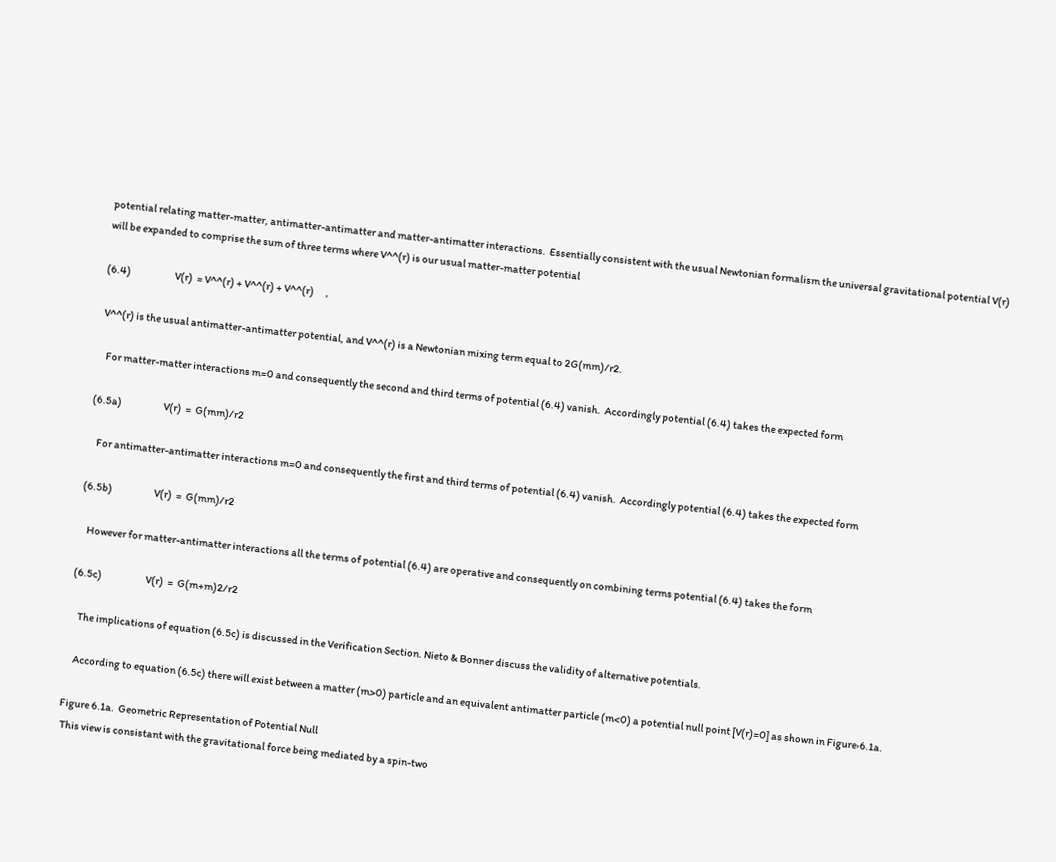potential relating matter-matter, antimatter-antimatter and matter-antimatter interactions.  Essentially consistent with the usual Newtonian formalism the universal gravitational potential V(r) will be expanded to comprise the sum of three terms where V^^(r) is our usual matter-matter potential

(6.4)                      V(r)  = V^^(r) + V^^(r) + V^^(r)      ,

 V^^(r) is the usual antimatter-antimatter potential, and V^^(r) is a Newtonian mixing term equal to 2G(mm)/r2.

    For matter-matter interactions m=0 and consequently the second and third terms of potential (6.4) vanish.  Accordingly potential (6.4) takes the expected form

(6.5a)                     V(r)  =  G(mm)/r2

    For antimatter-antimatter interactions m=0 and consequently the first and third terms of potential (6.4) vanish.  Accordingly potential (6.4) takes the expected form

(6.5b)                     V(r)  =  G(mm)/r2

    However for matter-antimatter interactions all the terms of potential (6.4) are operative and consequently on combining terms potential (6.4) takes the form

(6.5c)                      V(r)  =  G(m+m)2/r2

    The implications of equation (6.5c) is discussed in the Verification Section. Nieto & Bonner discuss the validity of alternative potentials.

    According to equation (6.5c) there will exist between a matter (m>0) particle and an equivalent antimatter particle (m<0) a potential null point [V(r)=0] as shown in Figure›6.1a.

Figure 6.1a.  Geometric Representation of Potential Null
 This view is consistant with the gravitational force being mediated by a spin-two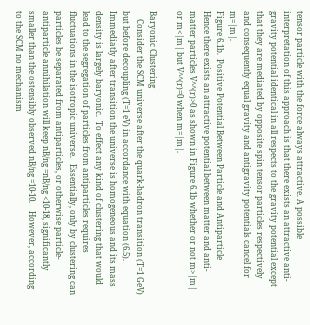tensor particle with the force always attractive. A possible interpretation of this approach is that there exists an attractive anti-gravity potential identical in all respects to the gravity potential except that they are mediated by opposite spin tensor particles respectively and consequently equal gravity and antigravity potentials cancel for m=|m|.
Figure 6.1b.  Positive Potential Between Particle and Antiparticle
Hence there exists an attractive potential between matter and anti-matter particles V^^(r)>0 as shown in Figure 6.1b whether or not m>|m| or m<|m| but V^^(r)=0 when m=|m|.

Baryonic Clustering
    Consider the SCM universe after the quark-hadron transition (T=1 GeV) but before decoupling (T=1 eV) in accordance with equation (6.5).  Immediatly after transition the universe is homogeneous and its mass density is largely baryonic.  To effect any kind of clustering that would lead to the segregation of particles from antiparticles requires fluctuations in the isotropic universe.   Essentially, only by clustering can particles be separated from antiparticles, or otherwise particle-antiparticle annihilation will keep nB/ng =nB/ng <10-18, significantly smaller than the ostensibly observed nB/ng =10-10.    However, according to the SCM no mechanism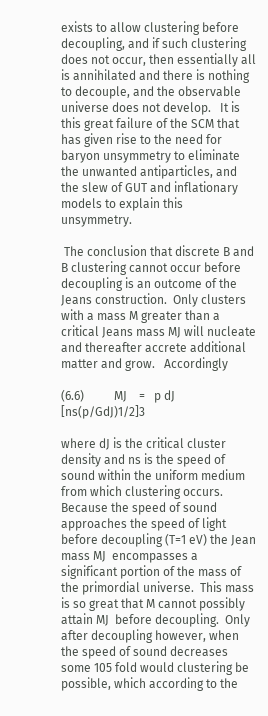exists to allow clustering before decoupling, and if such clustering does not occur, then essentially all is annihilated and there is nothing to decouple, and the observable universe does not develop.   It is this great failure of the SCM that has given rise to the need for baryon unsymmetry to eliminate the unwanted antiparticles, and the slew of GUT and inflationary models to explain this unsymmetry.

 The conclusion that discrete B and B clustering cannot occur before decoupling is an outcome of the Jeans construction.  Only clusters with a mass M greater than a critical Jeans mass MJ will nucleate and thereafter accrete additional matter and grow.   Accordingly

(6.6)          MJ    =   p dJ [ns(p/GdJ)1/2]3

where dJ is the critical cluster density and ns is the speed of sound within the uniform medium from which clustering occurs.    Because the speed of sound approaches the speed of light before decoupling (T=1 eV) the Jean mass MJ  encompasses a significant portion of the mass of the primordial universe.  This mass is so great that M cannot possibly attain MJ  before decoupling.  Only after decoupling however, when the speed of sound decreases some 105 fold would clustering be possible, which according to the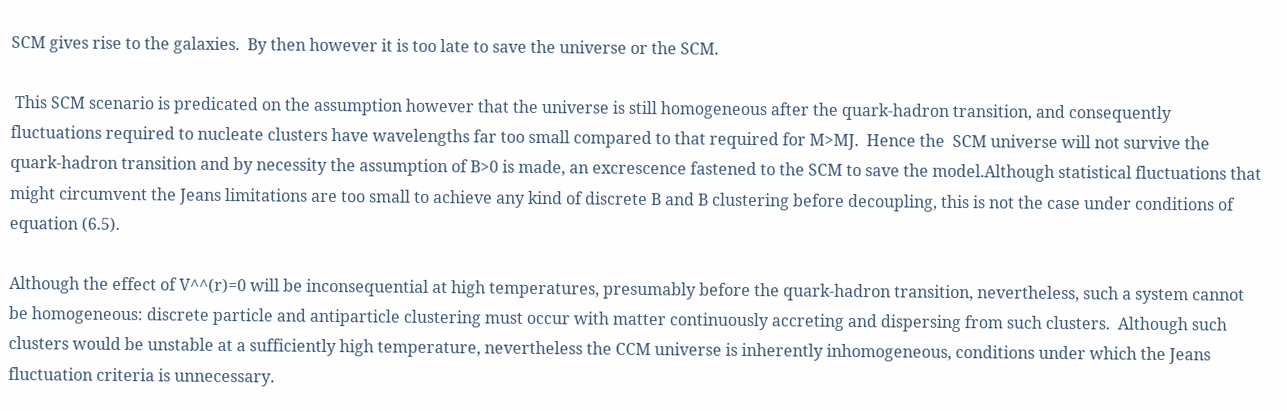SCM gives rise to the galaxies.  By then however it is too late to save the universe or the SCM.

 This SCM scenario is predicated on the assumption however that the universe is still homogeneous after the quark-hadron transition, and consequently fluctuations required to nucleate clusters have wavelengths far too small compared to that required for M>MJ.  Hence the  SCM universe will not survive the quark-hadron transition and by necessity the assumption of B>0 is made, an excrescence fastened to the SCM to save the model.Although statistical fluctuations that might circumvent the Jeans limitations are too small to achieve any kind of discrete B and B clustering before decoupling, this is not the case under conditions of equation (6.5).

Although the effect of V^^(r)=0 will be inconsequential at high temperatures, presumably before the quark-hadron transition, nevertheless, such a system cannot be homogeneous: discrete particle and antiparticle clustering must occur with matter continuously accreting and dispersing from such clusters.  Although such clusters would be unstable at a sufficiently high temperature, nevertheless the CCM universe is inherently inhomogeneous, conditions under which the Jeans fluctuation criteria is unnecessary.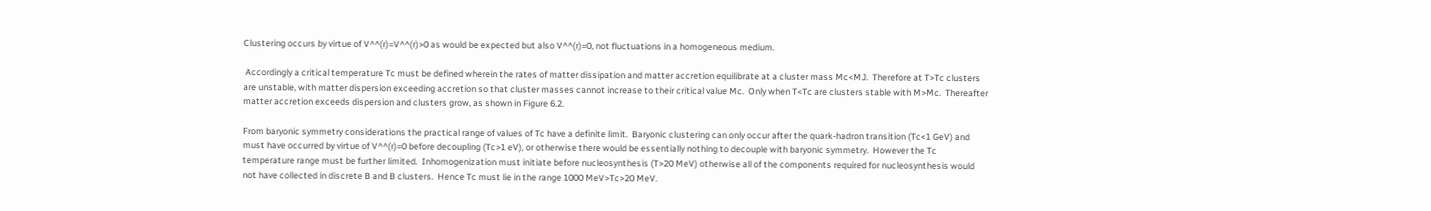Clustering occurs by virtue of V^^(r)=V^^(r)>0 as would be expected but also V^^(r)=0, not fluctuations in a homogeneous medium.

 Accordingly a critical temperature Tc must be defined wherein the rates of matter dissipation and matter accretion equilibrate at a cluster mass Mc<MJ.  Therefore at T>Tc clusters are unstable, with matter dispersion exceeding accretion so that cluster masses cannot increase to their critical value Mc.  Only when T<Tc are clusters stable with M>Mc.  Thereafter matter accretion exceeds dispersion and clusters grow, as shown in Figure 6.2.

From baryonic symmetry considerations the practical range of values of Tc have a definite limit.  Baryonic clustering can only occur after the quark-hadron transition (Tc<1 GeV) and must have occurred by virtue of V^^(r)=0 before decoupling (Tc>1 eV), or otherwise there would be essentially nothing to decouple with baryonic symmetry.  However the Tc temperature range must be further limited.  Inhomogenization must initiate before nucleosynthesis (T>20 MeV) otherwise all of the components required for nucleosynthesis would not have collected in discrete B and B clusters.  Hence Tc must lie in the range 1000 MeV>Tc>20 MeV.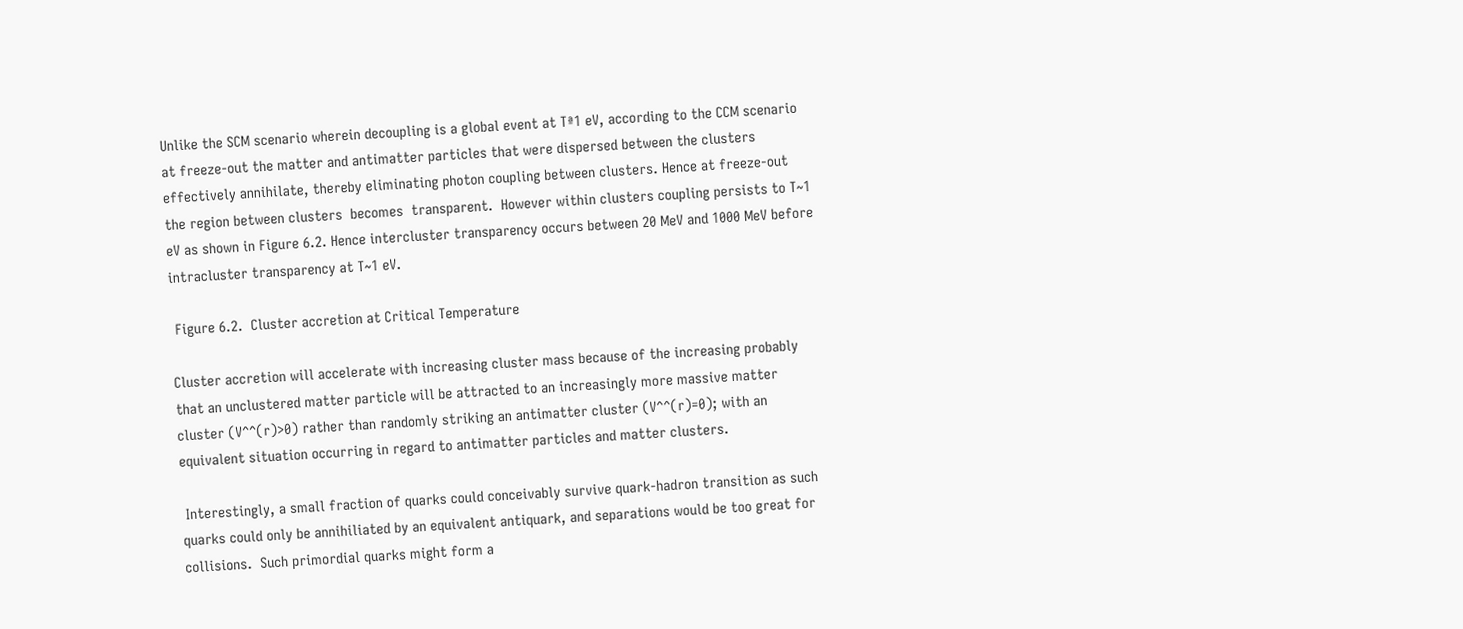Unlike the SCM scenario wherein decoupling is a global event at Tª1 eV, according to the CCM scenario at freeze-out the matter and antimatter particles that were dispersed between the clusters effectively annihilate, thereby eliminating photon coupling between clusters. Hence at freeze-out the region between clusters  becomes  transparent.  However within clusters coupling persists to T~1 eV as shown in Figure 6.2. Hence intercluster transparency occurs between 20 MeV and 1000 MeV before intracluster transparency at T~1 eV.

 Figure 6.2.  Cluster accretion at Critical Temperature

Cluster accretion will accelerate with increasing cluster mass because of the increasing probably that an unclustered matter particle will be attracted to an increasingly more massive matter cluster (V^^(r)>0) rather than randomly striking an antimatter cluster (V^^(r)=0); with an equivalent situation occurring in regard to antimatter particles and matter clusters.

 Interestingly, a small fraction of quarks could conceivably survive quark-hadron transition as such quarks could only be annihiliated by an equivalent antiquark, and separations would be too great for collisions.  Such primordial quarks might form a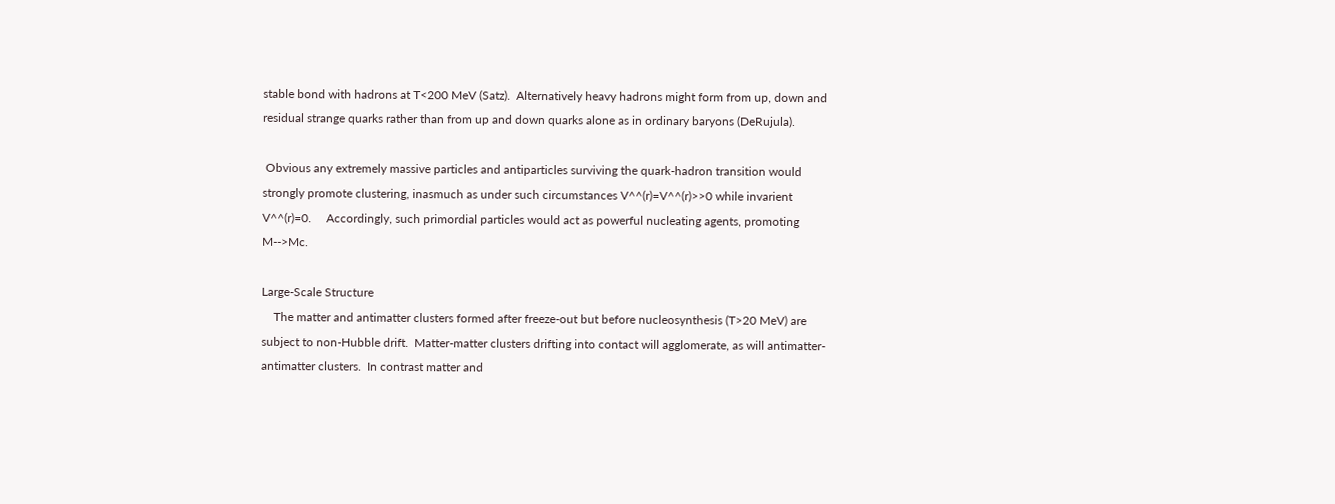stable bond with hadrons at T<200 MeV (Satz).  Alternatively heavy hadrons might form from up, down and residual strange quarks rather than from up and down quarks alone as in ordinary baryons (DeRujula).

 Obvious any extremely massive particles and antiparticles surviving the quark-hadron transition would strongly promote clustering, inasmuch as under such circumstances V^^(r)=V^^(r)>>0 while invarient V^^(r)=0.     Accordingly, such primordial particles would act as powerful nucleating agents, promoting M-->Mc.

Large-Scale Structure
    The matter and antimatter clusters formed after freeze-out but before nucleosynthesis (T>20 MeV) are subject to non-Hubble drift.  Matter-matter clusters drifting into contact will agglomerate, as will antimatter-antimatter clusters.  In contrast matter and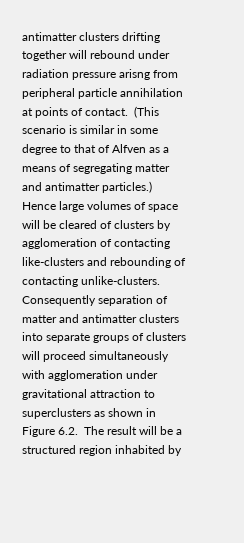antimatter clusters drifting together will rebound under radiation pressure arisng from peripheral particle annihilation at points of contact.  (This scenario is similar in some degree to that of Alfven as a means of segregating matter and antimatter particles.)  Hence large volumes of space will be cleared of clusters by agglomeration of contacting like-clusters and rebounding of contacting unlike-clusters. Consequently separation of matter and antimatter clusters into separate groups of clusters will proceed simultaneously with agglomeration under gravitational attraction to superclusters as shown in Figure 6.2.  The result will be a structured region inhabited by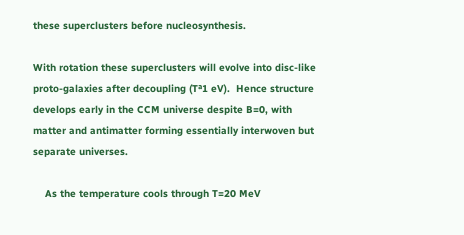these superclusters before nucleosynthesis.

With rotation these superclusters will evolve into disc-like proto-galaxies after decoupling (Tª1 eV).  Hence structure develops early in the CCM universe despite B=0, with matter and antimatter forming essentially interwoven but separate universes.

    As the temperature cools through T=20 MeV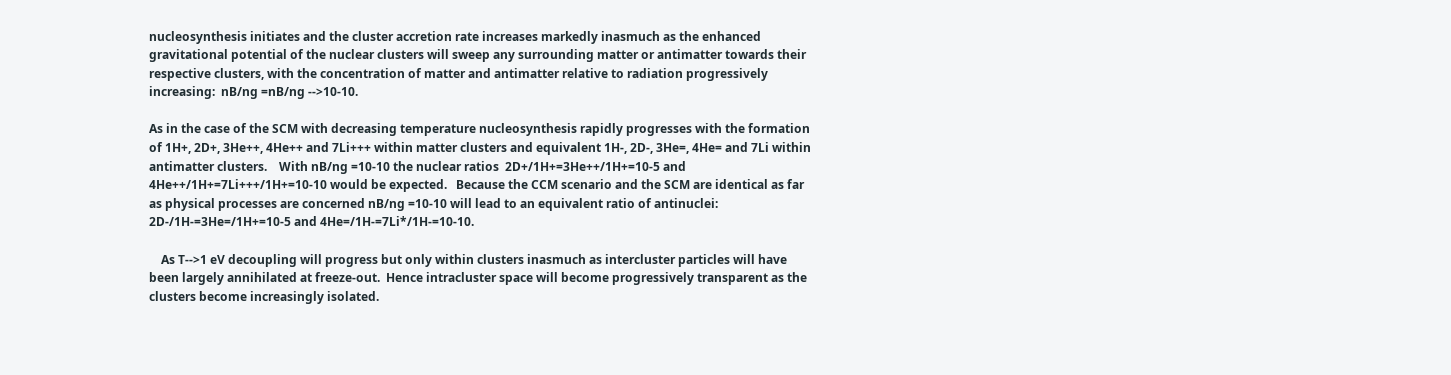nucleosynthesis initiates and the cluster accretion rate increases markedly inasmuch as the enhanced gravitational potential of the nuclear clusters will sweep any surrounding matter or antimatter towards their respective clusters, with the concentration of matter and antimatter relative to radiation progressively increasing:  nB/ng =nB/ng -->10-10.

As in the case of the SCM with decreasing temperature nucleosynthesis rapidly progresses with the formation of 1H+, 2D+, 3He++, 4He++ and 7Li+++ within matter clusters and equivalent 1H-, 2D-, 3He=, 4He= and 7Li within antimatter clusters.    With nB/ng =10-10 the nuclear ratios  2D+/1H+=3He++/1H+=10-5 and 4He++/1H+=7Li+++/1H+=10-10 would be expected.   Because the CCM scenario and the SCM are identical as far as physical processes are concerned nB/ng =10-10 will lead to an equivalent ratio of antinuclei: 2D-/1H-=3He=/1H+=10-5 and 4He=/1H-=7Li*/1H-=10-10.

    As T-->1 eV decoupling will progress but only within clusters inasmuch as intercluster particles will have been largely annihilated at freeze-out.  Hence intracluster space will become progressively transparent as the clusters become increasingly isolated.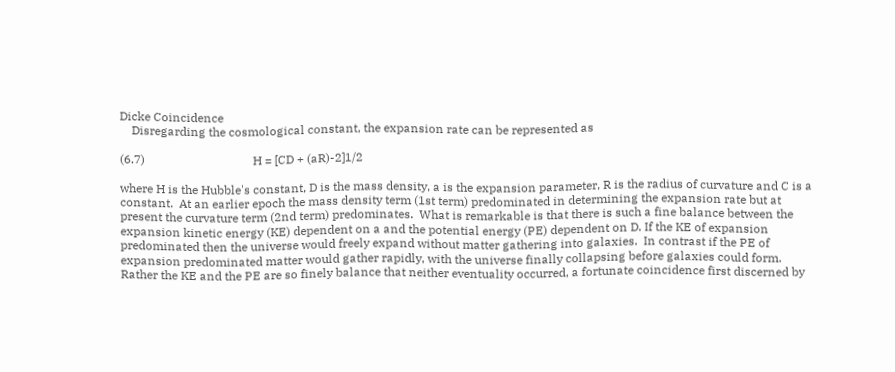Dicke Coincidence
    Disregarding the cosmological constant, the expansion rate can be represented as

(6.7)                                    H = [CD + (aR)-2]1/2

where H is the Hubble's constant, D is the mass density, a is the expansion parameter, R is the radius of curvature and C is a constant.  At an earlier epoch the mass density term (1st term) predominated in determining the expansion rate but at present the curvature term (2nd term) predominates.  What is remarkable is that there is such a fine balance between the expansion kinetic energy (KE) dependent on a and the potential energy (PE) dependent on D. If the KE of expansion predominated then the universe would freely expand without matter gathering into galaxies.  In contrast if the PE of expansion predominated matter would gather rapidly, with the universe finally collapsing before galaxies could form.  Rather the KE and the PE are so finely balance that neither eventuality occurred, a fortunate coincidence first discerned by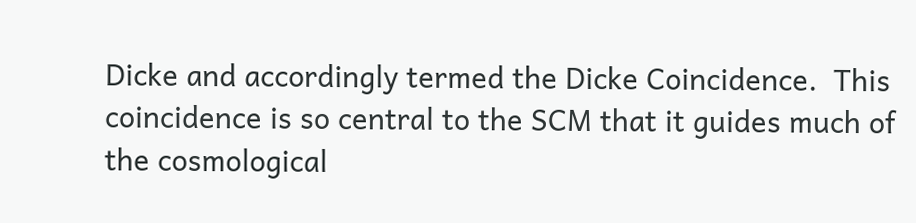Dicke and accordingly termed the Dicke Coincidence.  This coincidence is so central to the SCM that it guides much of the cosmological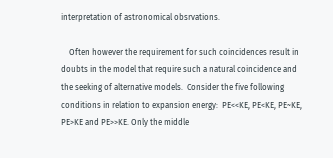interpretation of astronomical obsrvations.

    Often however the requirement for such coincidences result in doubts in the model that require such a natural coincidence and the seeking of alternative models.  Consider the five following conditions in relation to expansion energy:  PE<<KE, PE<KE, PE~KE, PE>KE and PE>>KE. Only the middle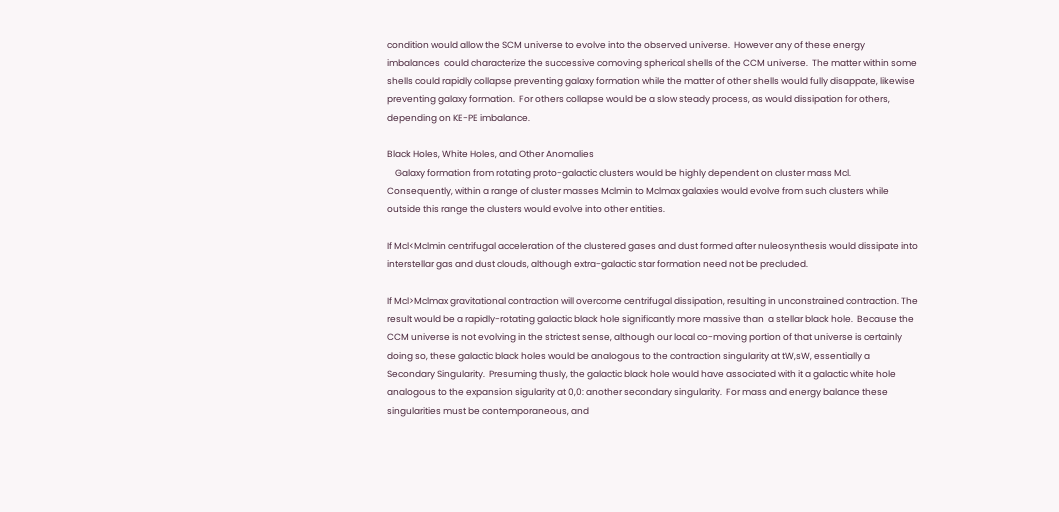condition would allow the SCM universe to evolve into the observed universe.  However any of these energy imbalances  could characterize the successive comoving spherical shells of the CCM universe.  The matter within some shells could rapidly collapse preventing galaxy formation while the matter of other shells would fully disappate, likewise preventing galaxy formation.  For others collapse would be a slow steady process, as would dissipation for others, depending on KE-PE imbalance.

Black Holes, White Holes, and Other Anomalies
    Galaxy formation from rotating proto-galactic clusters would be highly dependent on cluster mass Mcl.  Consequently, within a range of cluster masses Mclmin to Mclmax galaxies would evolve from such clusters while outside this range the clusters would evolve into other entities.

If Mcl<Mclmin centrifugal acceleration of the clustered gases and dust formed after nuleosynthesis would dissipate into interstellar gas and dust clouds, although extra-galactic star formation need not be precluded.

If Mcl>Mclmax gravitational contraction will overcome centrifugal dissipation, resulting in unconstrained contraction. The result would be a rapidly-rotating galactic black hole significantly more massive than  a stellar black hole.  Because the CCM universe is not evolving in the strictest sense, although our local co-moving portion of that universe is certainly doing so, these galactic black holes would be analogous to the contraction singularity at tW,sW, essentially a Secondary Singularity.  Presuming thusly, the galactic black hole would have associated with it a galactic white hole analogous to the expansion sigularity at 0,0: another secondary singularity.  For mass and energy balance these singularities must be contemporaneous, and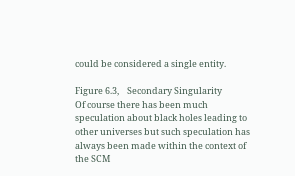could be considered a single entity.

Figure 6.3,    Secondary Singularity
Of course there has been much speculation about black holes leading to other universes but such speculation has always been made within the context of the SCM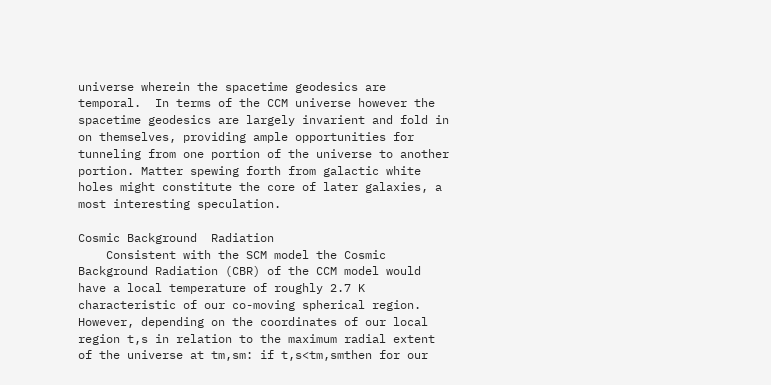universe wherein the spacetime geodesics are temporal.  In terms of the CCM universe however the spacetime geodesics are largely invarient and fold in on themselves, providing ample opportunities for tunneling from one portion of the universe to another portion. Matter spewing forth from galactic white holes might constitute the core of later galaxies, a most interesting speculation.

Cosmic Background  Radiation
    Consistent with the SCM model the Cosmic Background Radiation (CBR) of the CCM model would have a local temperature of roughly 2.7 K characteristic of our co-moving spherical region.  However, depending on the coordinates of our local region t,s in relation to the maximum radial extent of the universe at tm,sm: if t,s<tm,smthen for our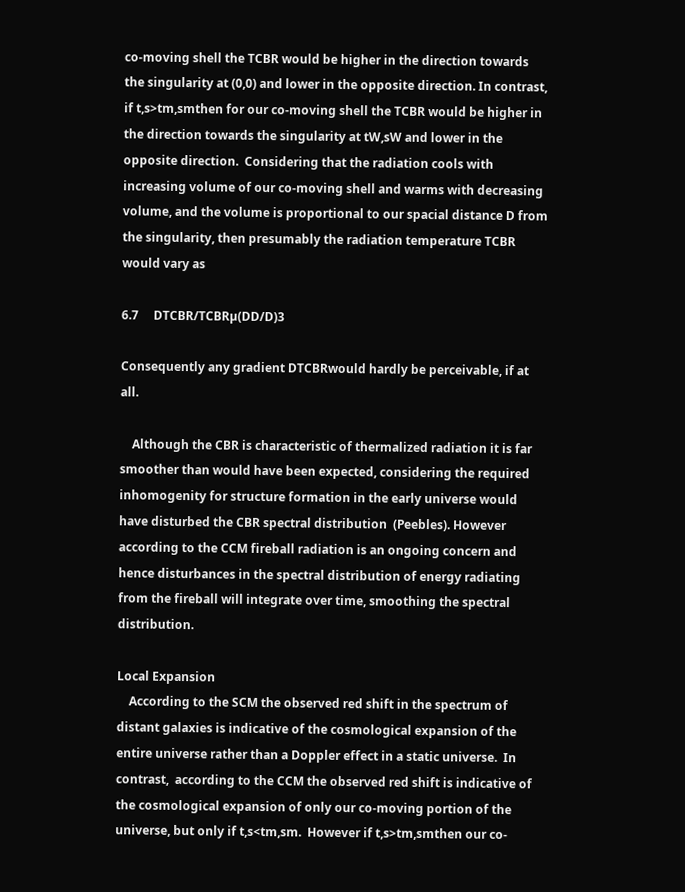co-moving shell the TCBR would be higher in the direction towards the singularity at (0,0) and lower in the opposite direction. In contrast, if t,s>tm,smthen for our co-moving shell the TCBR would be higher in the direction towards the singularity at tW,sW and lower in the opposite direction.  Considering that the radiation cools with increasing volume of our co-moving shell and warms with decreasing volume, and the volume is proportional to our spacial distance D from the singularity, then presumably the radiation temperature TCBR would vary as

6.7     DTCBR/TCBRµ(DD/D)3

Consequently any gradient DTCBRwould hardly be perceivable, if at all.

    Although the CBR is characteristic of thermalized radiation it is far smoother than would have been expected, considering the required inhomogenity for structure formation in the early universe would have disturbed the CBR spectral distribution  (Peebles). However according to the CCM fireball radiation is an ongoing concern and hence disturbances in the spectral distribution of energy radiating from the fireball will integrate over time, smoothing the spectral distribution.

Local Expansion
    According to the SCM the observed red shift in the spectrum of distant galaxies is indicative of the cosmological expansion of the entire universe rather than a Doppler effect in a static universe.  In contrast,  according to the CCM the observed red shift is indicative of the cosmological expansion of only our co-moving portion of the universe, but only if t,s<tm,sm.  However if t,s>tm,smthen our co-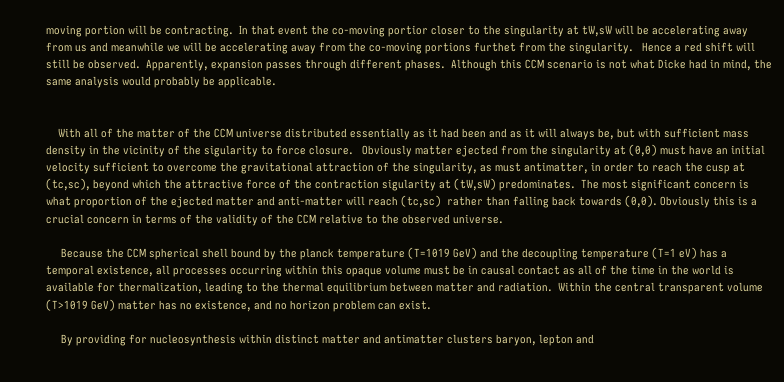moving portion will be contracting.  In that event the co-moving portior closer to the singularity at tW,sW will be accelerating away from us and meanwhile we will be accelerating away from the co-moving portions furthet from the singularity.   Hence a red shift will still be observed.  Apparently, expansion passes through different phases.  Although this CCM scenario is not what Dicke had in mind, the same analysis would probably be applicable.


    With all of the matter of the CCM universe distributed essentially as it had been and as it will always be, but with sufficient mass density in the vicinity of the sigularity to force closure.   Obviously matter ejected from the singularity at (0,0) must have an initial velocity sufficient to overcome the gravitational attraction of the singularity, as must antimatter, in order to reach the cusp at (tc,sc), beyond which the attractive force of the contraction sigularity at (tW,sW) predominates.  The most significant concern is what proportion of the ejected matter and anti-matter will reach (tc,sc)  rather than falling back towards (0,0). Obviously this is a crucial concern in terms of the validity of the CCM relative to the observed universe.

     Because the CCM spherical shell bound by the planck temperature (T=1019 GeV) and the decoupling temperature (T=1 eV) has a temporal existence, all processes occurring within this opaque volume must be in causal contact as all of the time in the world is available for thermalization, leading to the thermal equilibrium between matter and radiation.  Within the central transparent volume (T>1019 GeV) matter has no existence, and no horizon problem can exist.

     By providing for nucleosynthesis within distinct matter and antimatter clusters baryon, lepton and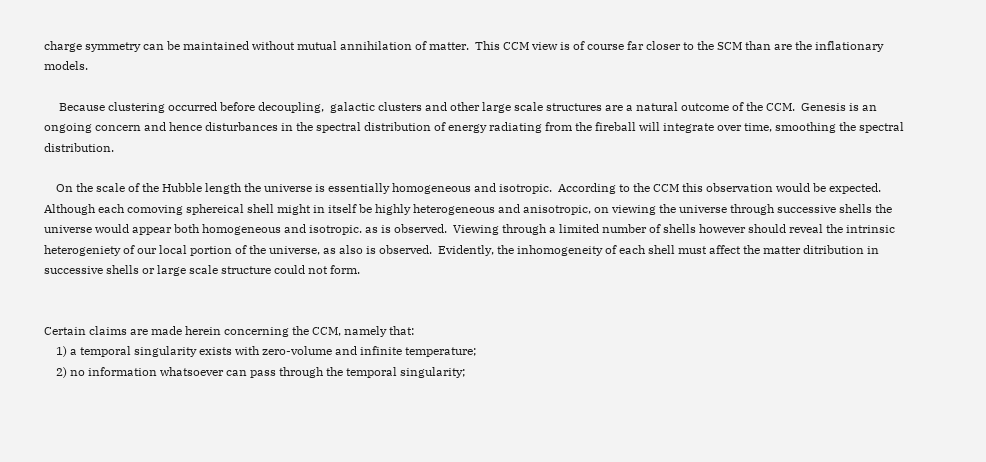charge symmetry can be maintained without mutual annihilation of matter.  This CCM view is of course far closer to the SCM than are the inflationary models.

     Because clustering occurred before decoupling,  galactic clusters and other large scale structures are a natural outcome of the CCM.  Genesis is an ongoing concern and hence disturbances in the spectral distribution of energy radiating from the fireball will integrate over time, smoothing the spectral distribution.

    On the scale of the Hubble length the universe is essentially homogeneous and isotropic.  According to the CCM this observation would be expected.  Although each comoving sphereical shell might in itself be highly heterogeneous and anisotropic, on viewing the universe through successive shells the universe would appear both homogeneous and isotropic. as is observed.  Viewing through a limited number of shells however should reveal the intrinsic heterogeniety of our local portion of the universe, as also is observed.  Evidently, the inhomogeneity of each shell must affect the matter ditribution in successive shells or large scale structure could not form.


Certain claims are made herein concerning the CCM, namely that:
    1) a temporal singularity exists with zero-volume and infinite temperature;
    2) no information whatsoever can pass through the temporal singularity;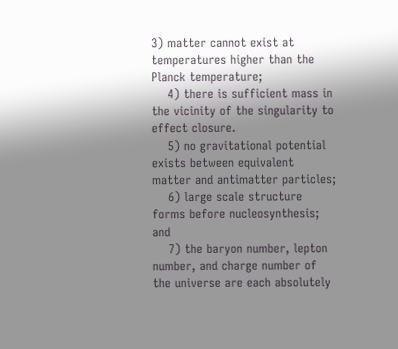3) matter cannot exist at temperatures higher than the Planck temperature;
    4) there is sufficient mass in the vicinity of the singularity to effect closure.
    5) no gravitational potential exists between equivalent matter and antimatter particles;
    6) large scale structure forms before nucleosynthesis; and
    7) the baryon number, lepton number, and charge number of the universe are each absolutely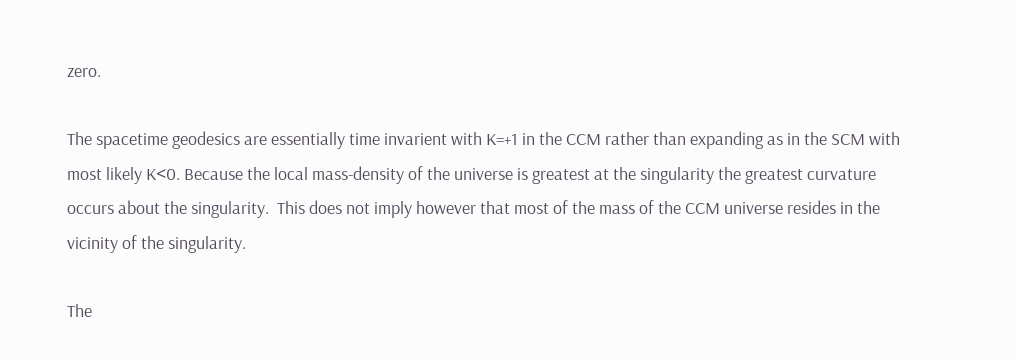zero.

The spacetime geodesics are essentially time invarient with K=+1 in the CCM rather than expanding as in the SCM with most likely K<0. Because the local mass-density of the universe is greatest at the singularity the greatest curvature occurs about the singularity.  This does not imply however that most of the mass of the CCM universe resides in the vicinity of the singularity.

The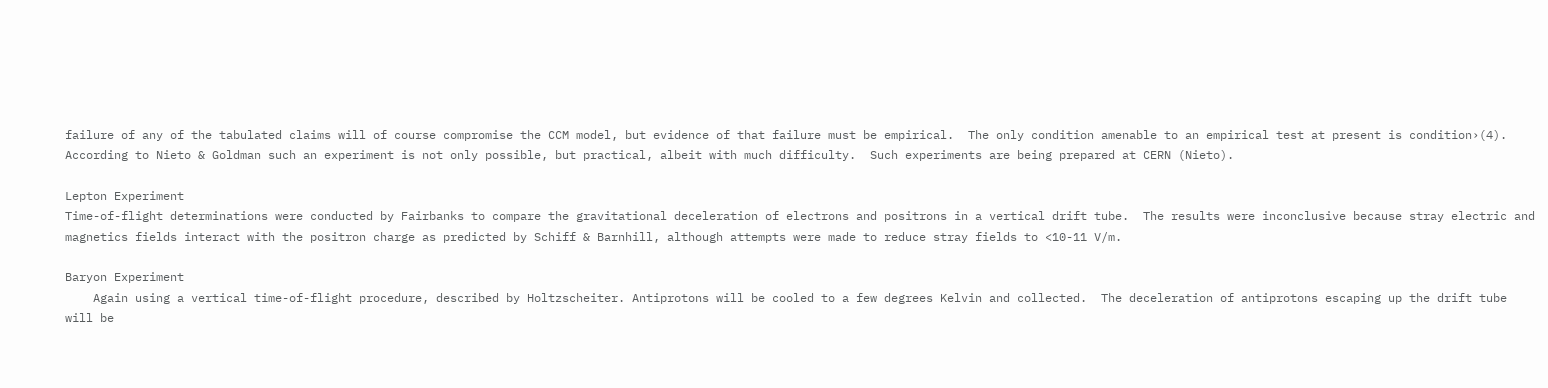failure of any of the tabulated claims will of course compromise the CCM model, but evidence of that failure must be empirical.  The only condition amenable to an empirical test at present is condition›(4).  According to Nieto & Goldman such an experiment is not only possible, but practical, albeit with much difficulty.  Such experiments are being prepared at CERN (Nieto).

Lepton Experiment
Time-of-flight determinations were conducted by Fairbanks to compare the gravitational deceleration of electrons and positrons in a vertical drift tube.  The results were inconclusive because stray electric and magnetics fields interact with the positron charge as predicted by Schiff & Barnhill, although attempts were made to reduce stray fields to <10-11 V/m.

Baryon Experiment
    Again using a vertical time-of-flight procedure, described by Holtzscheiter. Antiprotons will be cooled to a few degrees Kelvin and collected.  The deceleration of antiprotons escaping up the drift tube will be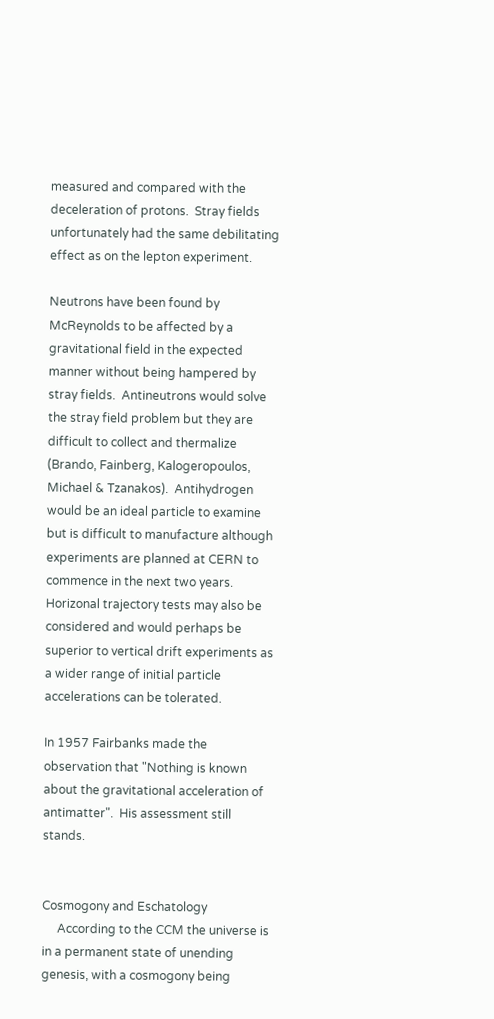measured and compared with the deceleration of protons.  Stray fields unfortunately had the same debilitating effect as on the lepton experiment.

Neutrons have been found by McReynolds to be affected by a gravitational field in the expected manner without being hampered by stray fields.  Antineutrons would solve the stray field problem but they are difficult to collect and thermalize (Brando, Fainberg, Kalogeropoulos, Michael & Tzanakos).  Antihydrogen would be an ideal particle to examine but is difficult to manufacture although experiments are planned at CERN to commence in the next two years. Horizonal trajectory tests may also be considered and would perhaps be superior to vertical drift experiments as a wider range of initial particle accelerations can be tolerated.

In 1957 Fairbanks made the observation that "Nothing is known about the gravitational acceleration of antimatter".  His assessment still stands.


Cosmogony and Eschatology
     According to the CCM the universe is in a permanent state of unending genesis, with a cosmogony being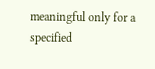meaningful only for a specified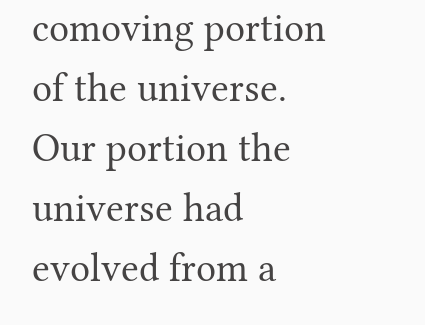comoving portion of the universe.  Our portion the universe had evolved from a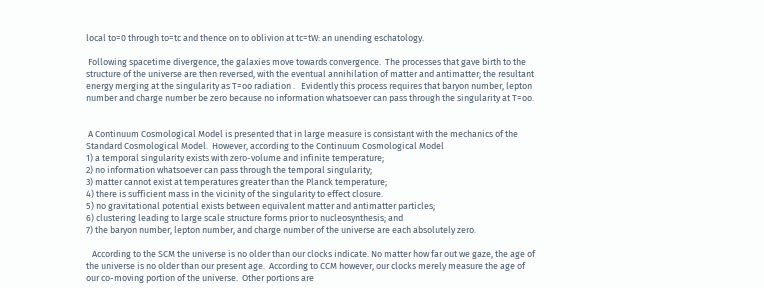local to=0 through to=tc and thence on to oblivion at tc=tW: an unending eschatology.

 Following spacetime divergence, the galaxies move towards convergence.  The processes that gave birth to the structure of the universe are then reversed, with the eventual annihilation of matter and antimatter; the resultant energy merging at the singularity as T=oo radiation .   Evidently this process requires that baryon number, lepton number and charge number be zero because no information whatsoever can pass through the singularity at T=oo.


 A Continuum Cosmological Model is presented that in large measure is consistant with the mechanics of the Standard Cosmological Model.  However, according to the Continuum Cosmological Model
1) a temporal singularity exists with zero-volume and infinite temperature;
2) no information whatsoever can pass through the temporal singularity;
3) matter cannot exist at temperatures greater than the Planck temperature;
4) there is sufficient mass in the vicinity of the singularity to effect closure.
5) no gravitational potential exists between equivalent matter and antimatter particles;
6) clustering leading to large scale structure forms prior to nucleosynthesis; and
7) the baryon number, lepton number, and charge number of the universe are each absolutely zero.

   According to the SCM the universe is no older than our clocks indicate. No matter how far out we gaze, the age of the universe is no older than our present age.  According to CCM however, our clocks merely measure the age of our co-moving portion of the universe.  Other portions are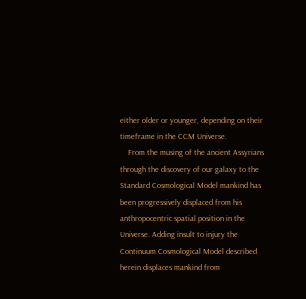either older or younger, depending on their timeframe in the CCM Universe.
    From the musing of the ancient Assyrians through the discovery of our galaxy to the Standard Cosmological Model mankind has been progressively displaced from his anthropocentric spatial position in the Universe. Adding insult to injury the Continuum Cosmological Model described herein displaces mankind from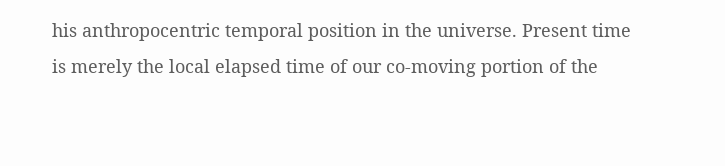his anthropocentric temporal position in the universe. Present time is merely the local elapsed time of our co-moving portion of the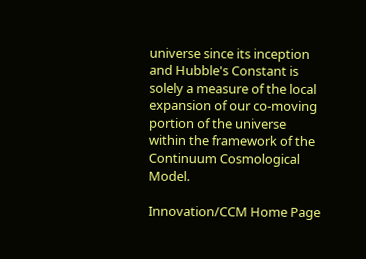universe since its inception and Hubble's Constant is solely a measure of the local expansion of our co-moving portion of the universe within the framework of the Continuum Cosmological Model.

Innovation/CCM Home Page